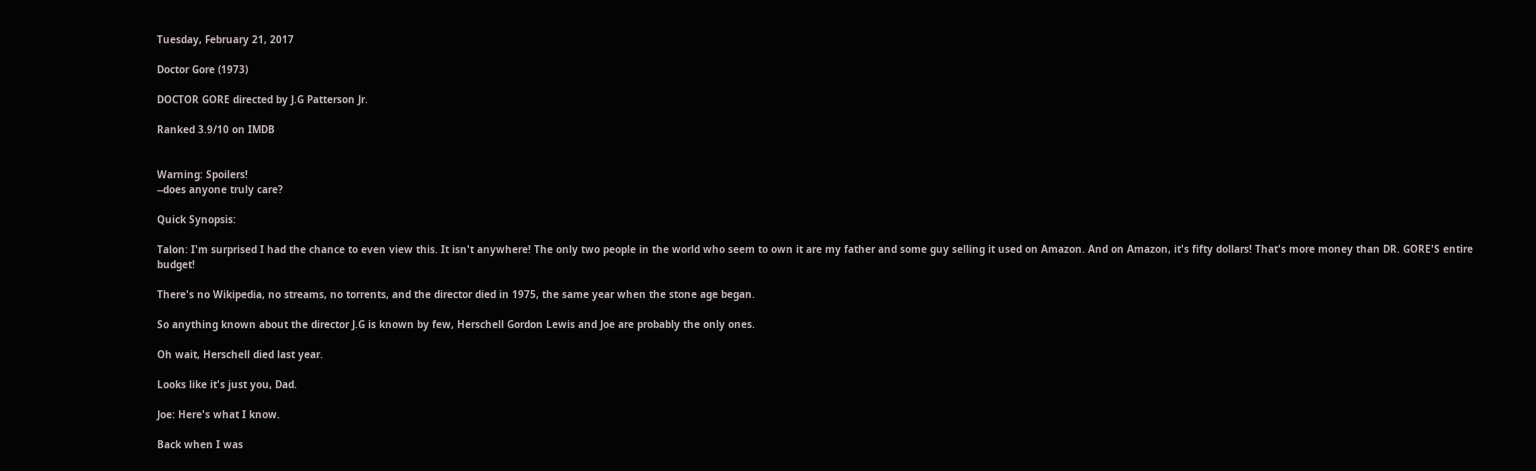Tuesday, February 21, 2017

Doctor Gore (1973)

DOCTOR GORE directed by J.G Patterson Jr.

Ranked 3.9/10 on IMDB


Warning: Spoilers!
--does anyone truly care?

Quick Synopsis:

Talon: I'm surprised I had the chance to even view this. It isn't anywhere! The only two people in the world who seem to own it are my father and some guy selling it used on Amazon. And on Amazon, it's fifty dollars! That's more money than DR. GORE'S entire budget!

There's no Wikipedia, no streams, no torrents, and the director died in 1975, the same year when the stone age began.

So anything known about the director J.G is known by few, Herschell Gordon Lewis and Joe are probably the only ones.

Oh wait, Herschell died last year.

Looks like it's just you, Dad.

Joe: Here's what I know.

Back when I was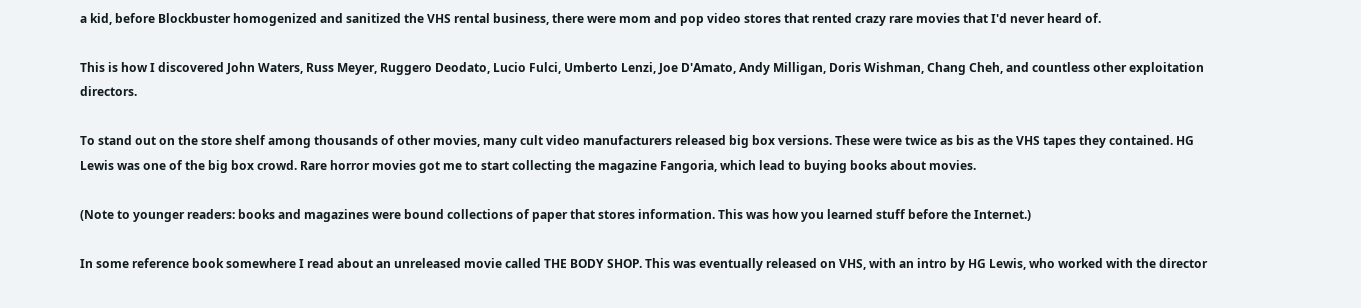a kid, before Blockbuster homogenized and sanitized the VHS rental business, there were mom and pop video stores that rented crazy rare movies that I'd never heard of.

This is how I discovered John Waters, Russ Meyer, Ruggero Deodato, Lucio Fulci, Umberto Lenzi, Joe D'Amato, Andy Milligan, Doris Wishman, Chang Cheh, and countless other exploitation directors.

To stand out on the store shelf among thousands of other movies, many cult video manufacturers released big box versions. These were twice as bis as the VHS tapes they contained. HG Lewis was one of the big box crowd. Rare horror movies got me to start collecting the magazine Fangoria, which lead to buying books about movies.

(Note to younger readers: books and magazines were bound collections of paper that stores information. This was how you learned stuff before the Internet.)

In some reference book somewhere I read about an unreleased movie called THE BODY SHOP. This was eventually released on VHS, with an intro by HG Lewis, who worked with the director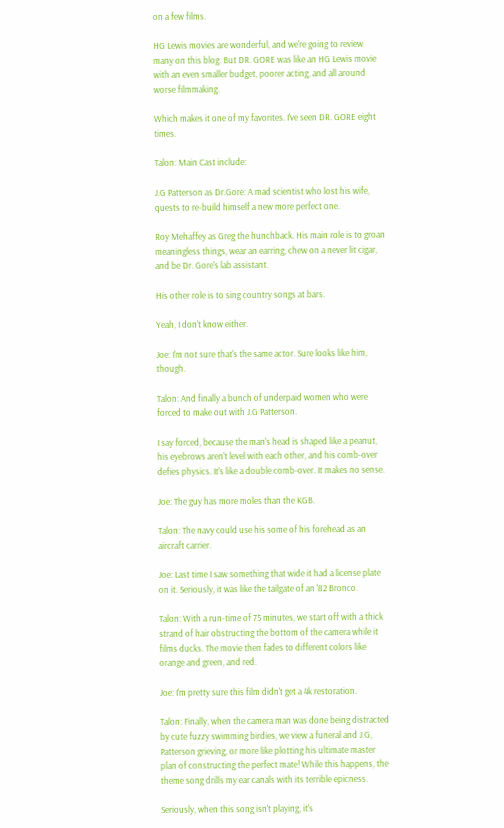on a few films.

HG Lewis movies are wonderful, and we're going to review many on this blog. But DR. GORE was like an HG Lewis movie with an even smaller budget, poorer acting, and all around worse filmmaking.

Which makes it one of my favorites. I've seen DR. GORE eight times.

Talon: Main Cast include:

J.G Patterson as Dr.Gore: A mad scientist who lost his wife, quests to re-build himself a new more perfect one.

Roy Mehaffey as Greg the hunchback. His main role is to groan meaningless things, wear an earring, chew on a never lit cigar, and be Dr. Gore's lab assistant.

His other role is to sing country songs at bars.

Yeah, I don't know either.

Joe: I'm not sure that's the same actor. Sure looks like him, though.

Talon: And finally a bunch of underpaid women who were forced to make out with J.G Patterson.

I say forced, because the man's head is shaped like a peanut, his eyebrows aren't level with each other, and his comb-over defies physics. It's like a double comb-over. It makes no sense.

Joe: The guy has more moles than the KGB.

Talon: The navy could use his some of his forehead as an aircraft carrier.

Joe: Last time I saw something that wide it had a license plate on it. Seriously, it was like the tailgate of an '82 Bronco.

Talon: With a run-time of 75 minutes, we start off with a thick strand of hair obstructing the bottom of the camera while it films ducks. The movie then fades to different colors like orange and green, and red.

Joe: I'm pretty sure this film didn't get a 4k restoration.

Talon: Finally, when the camera man was done being distracted by cute fuzzy swimming birdies, we view a funeral and J.G, Patterson grieving, or more like plotting his ultimate master plan of constructing the perfect mate! While this happens, the theme song drills my ear canals with its terrible epicness.

Seriously, when this song isn't playing, it's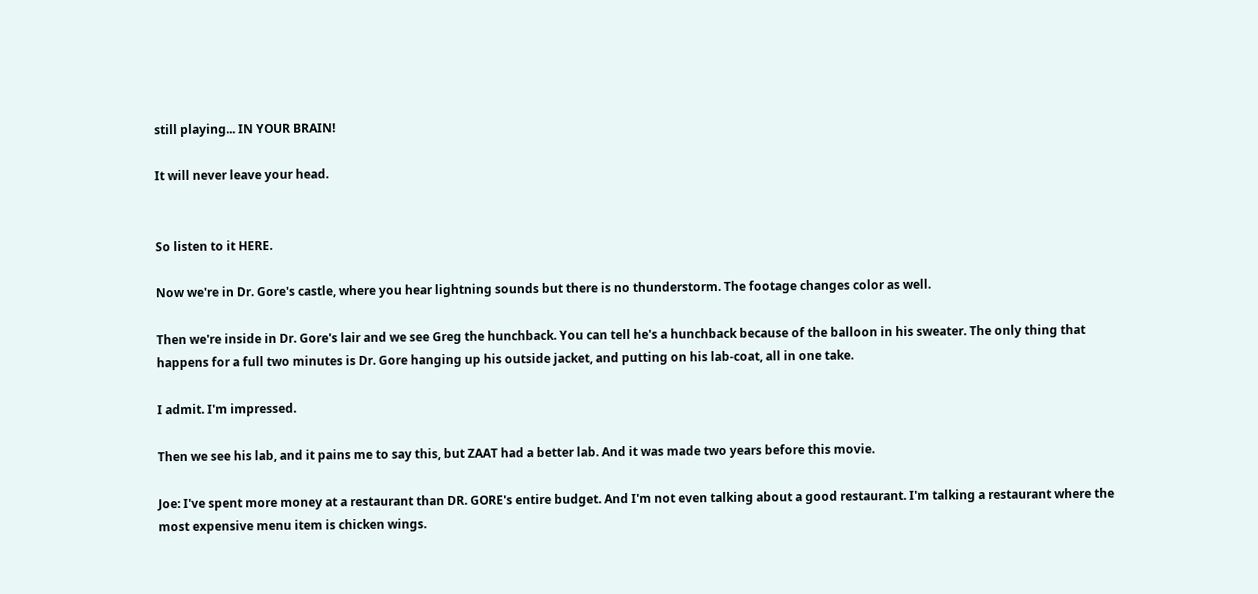still playing... IN YOUR BRAIN!

It will never leave your head.


So listen to it HERE.

Now we're in Dr. Gore's castle, where you hear lightning sounds but there is no thunderstorm. The footage changes color as well.

Then we're inside in Dr. Gore's lair and we see Greg the hunchback. You can tell he's a hunchback because of the balloon in his sweater. The only thing that happens for a full two minutes is Dr. Gore hanging up his outside jacket, and putting on his lab-coat, all in one take.

I admit. I'm impressed.

Then we see his lab, and it pains me to say this, but ZAAT had a better lab. And it was made two years before this movie.

Joe: I've spent more money at a restaurant than DR. GORE's entire budget. And I'm not even talking about a good restaurant. I'm talking a restaurant where the most expensive menu item is chicken wings.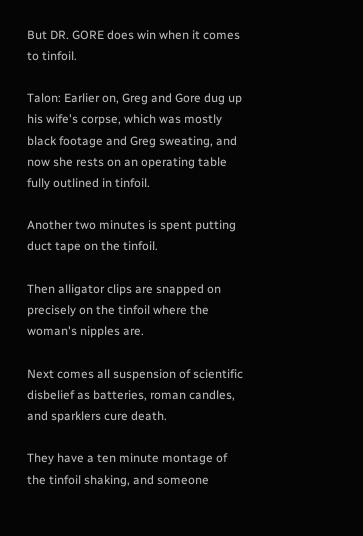But DR. GORE does win when it comes to tinfoil.

Talon: Earlier on, Greg and Gore dug up his wife's corpse, which was mostly black footage and Greg sweating, and now she rests on an operating table fully outlined in tinfoil.

Another two minutes is spent putting duct tape on the tinfoil.

Then alligator clips are snapped on precisely on the tinfoil where the woman's nipples are.

Next comes all suspension of scientific disbelief as batteries, roman candles, and sparklers cure death.

They have a ten minute montage of the tinfoil shaking, and someone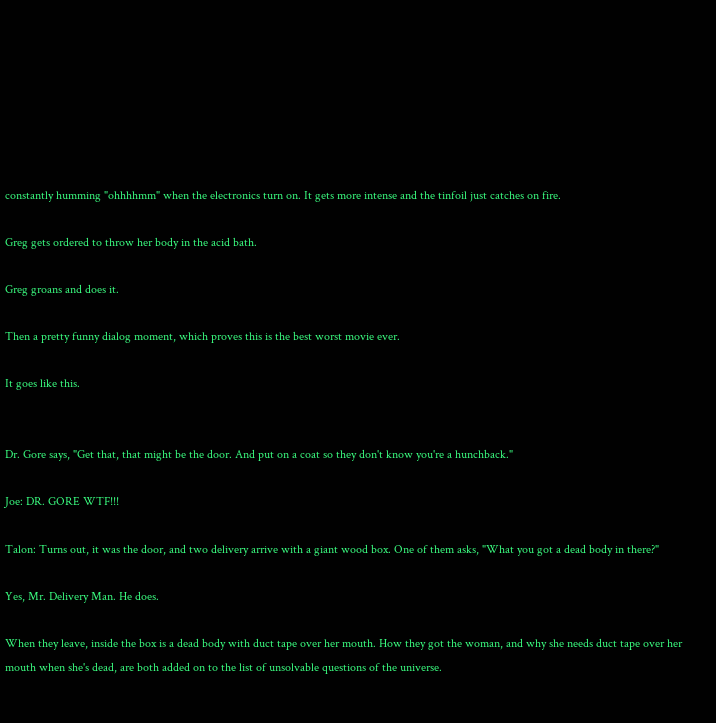constantly humming "ohhhhmm" when the electronics turn on. It gets more intense and the tinfoil just catches on fire.

Greg gets ordered to throw her body in the acid bath.

Greg groans and does it.

Then a pretty funny dialog moment, which proves this is the best worst movie ever.

It goes like this.


Dr. Gore says, "Get that, that might be the door. And put on a coat so they don't know you're a hunchback."

Joe: DR. GORE WTF!!!

Talon: Turns out, it was the door, and two delivery arrive with a giant wood box. One of them asks, "What you got a dead body in there?"

Yes, Mr. Delivery Man. He does.

When they leave, inside the box is a dead body with duct tape over her mouth. How they got the woman, and why she needs duct tape over her mouth when she's dead, are both added on to the list of unsolvable questions of the universe.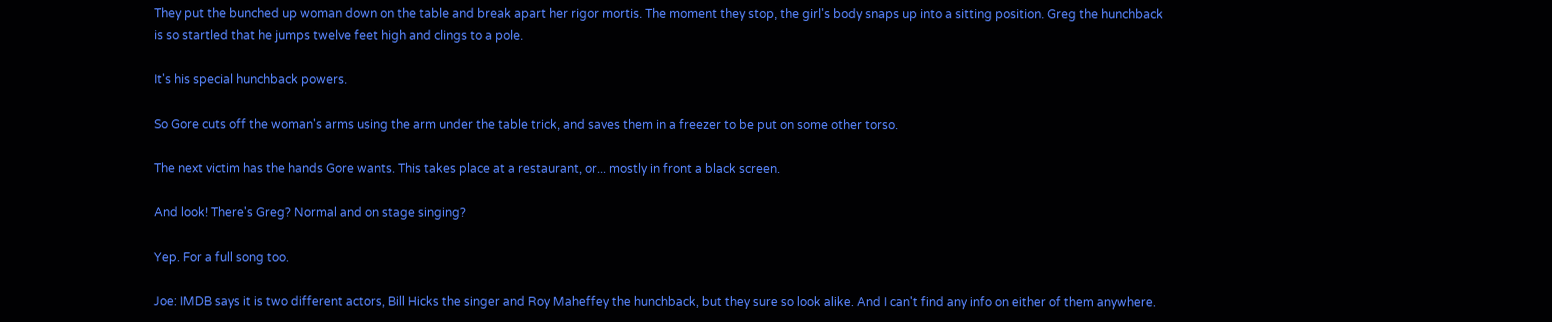They put the bunched up woman down on the table and break apart her rigor mortis. The moment they stop, the girl's body snaps up into a sitting position. Greg the hunchback is so startled that he jumps twelve feet high and clings to a pole.

It's his special hunchback powers.

So Gore cuts off the woman's arms using the arm under the table trick, and saves them in a freezer to be put on some other torso.

The next victim has the hands Gore wants. This takes place at a restaurant, or... mostly in front a black screen.

And look! There's Greg? Normal and on stage singing?

Yep. For a full song too.

Joe: IMDB says it is two different actors, Bill Hicks the singer and Roy Maheffey the hunchback, but they sure so look alike. And I can't find any info on either of them anywhere.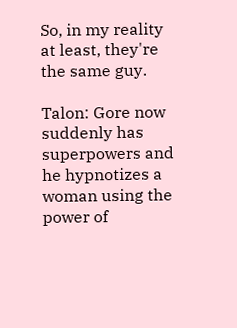So, in my reality at least, they're the same guy.

Talon: Gore now suddenly has superpowers and he hypnotizes a woman using the power of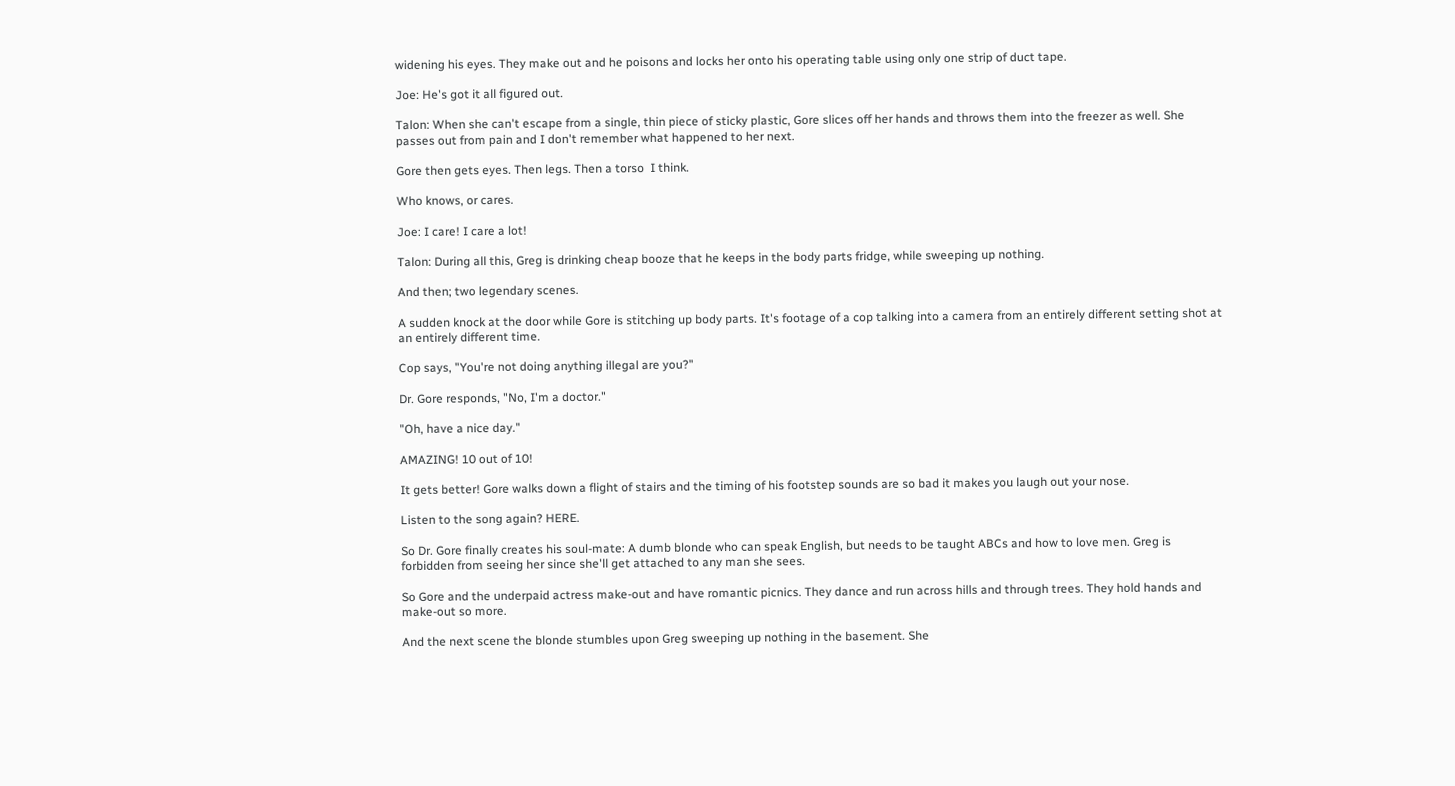widening his eyes. They make out and he poisons and locks her onto his operating table using only one strip of duct tape.

Joe: He's got it all figured out.

Talon: When she can't escape from a single, thin piece of sticky plastic, Gore slices off her hands and throws them into the freezer as well. She passes out from pain and I don't remember what happened to her next.

Gore then gets eyes. Then legs. Then a torso  I think.

Who knows, or cares.

Joe: I care! I care a lot!

Talon: During all this, Greg is drinking cheap booze that he keeps in the body parts fridge, while sweeping up nothing.

And then; two legendary scenes.

A sudden knock at the door while Gore is stitching up body parts. It's footage of a cop talking into a camera from an entirely different setting shot at an entirely different time.

Cop says, "You're not doing anything illegal are you?"

Dr. Gore responds, "No, I'm a doctor."

"Oh, have a nice day."

AMAZING! 10 out of 10!

It gets better! Gore walks down a flight of stairs and the timing of his footstep sounds are so bad it makes you laugh out your nose.

Listen to the song again? HERE.

So Dr. Gore finally creates his soul-mate: A dumb blonde who can speak English, but needs to be taught ABCs and how to love men. Greg is forbidden from seeing her since she'll get attached to any man she sees.

So Gore and the underpaid actress make-out and have romantic picnics. They dance and run across hills and through trees. They hold hands and make-out so more.

And the next scene the blonde stumbles upon Greg sweeping up nothing in the basement. She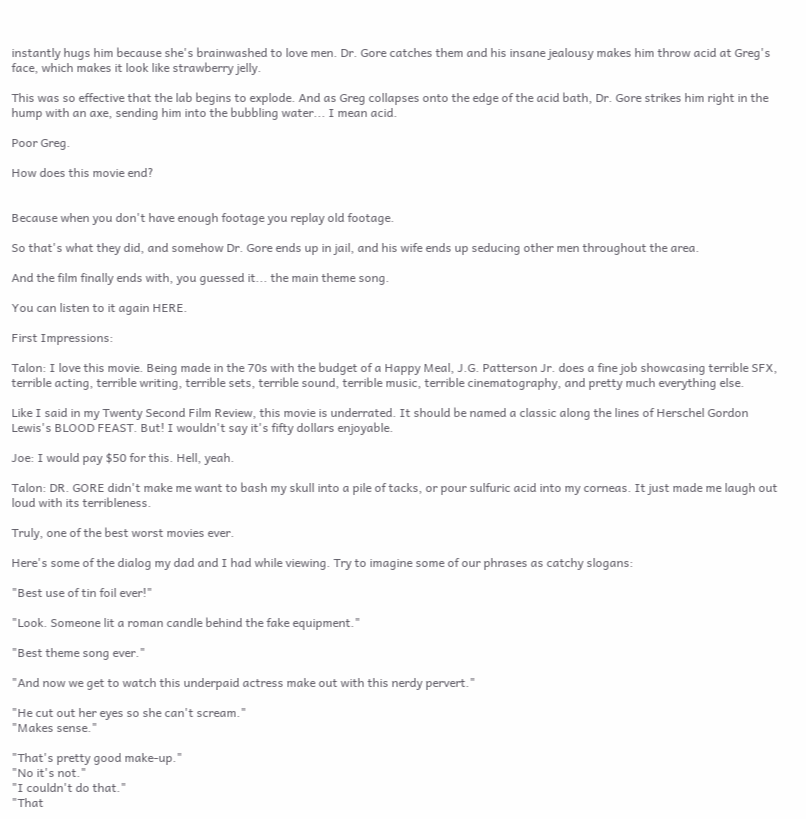instantly hugs him because she's brainwashed to love men. Dr. Gore catches them and his insane jealousy makes him throw acid at Greg's face, which makes it look like strawberry jelly.

This was so effective that the lab begins to explode. And as Greg collapses onto the edge of the acid bath, Dr. Gore strikes him right in the hump with an axe, sending him into the bubbling water... I mean acid.

Poor Greg.

How does this movie end?


Because when you don't have enough footage you replay old footage.

So that's what they did, and somehow Dr. Gore ends up in jail, and his wife ends up seducing other men throughout the area.

And the film finally ends with, you guessed it... the main theme song.

You can listen to it again HERE.

First Impressions:

Talon: I love this movie. Being made in the 70s with the budget of a Happy Meal, J.G. Patterson Jr. does a fine job showcasing terrible SFX, terrible acting, terrible writing, terrible sets, terrible sound, terrible music, terrible cinematography, and pretty much everything else.

Like I said in my Twenty Second Film Review, this movie is underrated. It should be named a classic along the lines of Herschel Gordon Lewis's BLOOD FEAST. But! I wouldn't say it's fifty dollars enjoyable.

Joe: I would pay $50 for this. Hell, yeah.

Talon: DR. GORE didn't make me want to bash my skull into a pile of tacks, or pour sulfuric acid into my corneas. It just made me laugh out loud with its terribleness.

Truly, one of the best worst movies ever.

Here's some of the dialog my dad and I had while viewing. Try to imagine some of our phrases as catchy slogans:

"Best use of tin foil ever!"

"Look. Someone lit a roman candle behind the fake equipment."

"Best theme song ever."

"And now we get to watch this underpaid actress make out with this nerdy pervert."

"He cut out her eyes so she can't scream."
"Makes sense."

"That's pretty good make-up."
"No it's not."
"I couldn't do that."
"That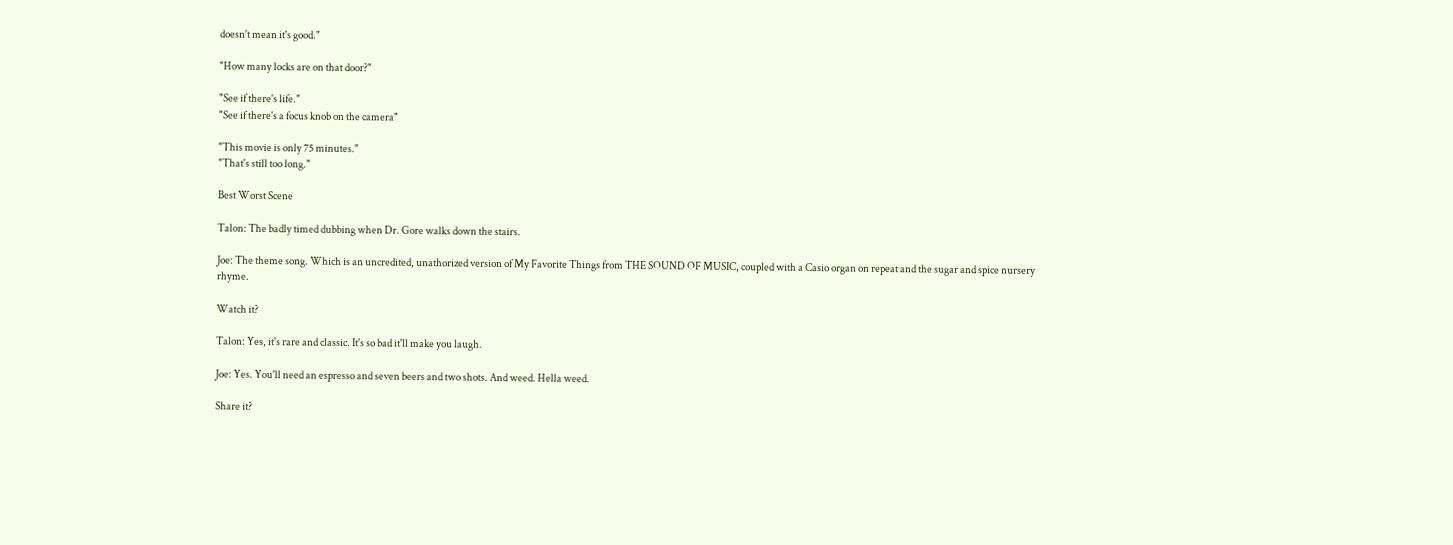doesn't mean it's good."

"How many locks are on that door?"

"See if there's life."
"See if there's a focus knob on the camera"

"This movie is only 75 minutes."
"That's still too long."

Best Worst Scene

Talon: The badly timed dubbing when Dr. Gore walks down the stairs.

Joe: The theme song. Which is an uncredited, unathorized version of My Favorite Things from THE SOUND OF MUSIC, coupled with a Casio organ on repeat and the sugar and spice nursery rhyme.

Watch it?

Talon: Yes, it's rare and classic. It's so bad it'll make you laugh.

Joe: Yes. You'll need an espresso and seven beers and two shots. And weed. Hella weed.

Share it?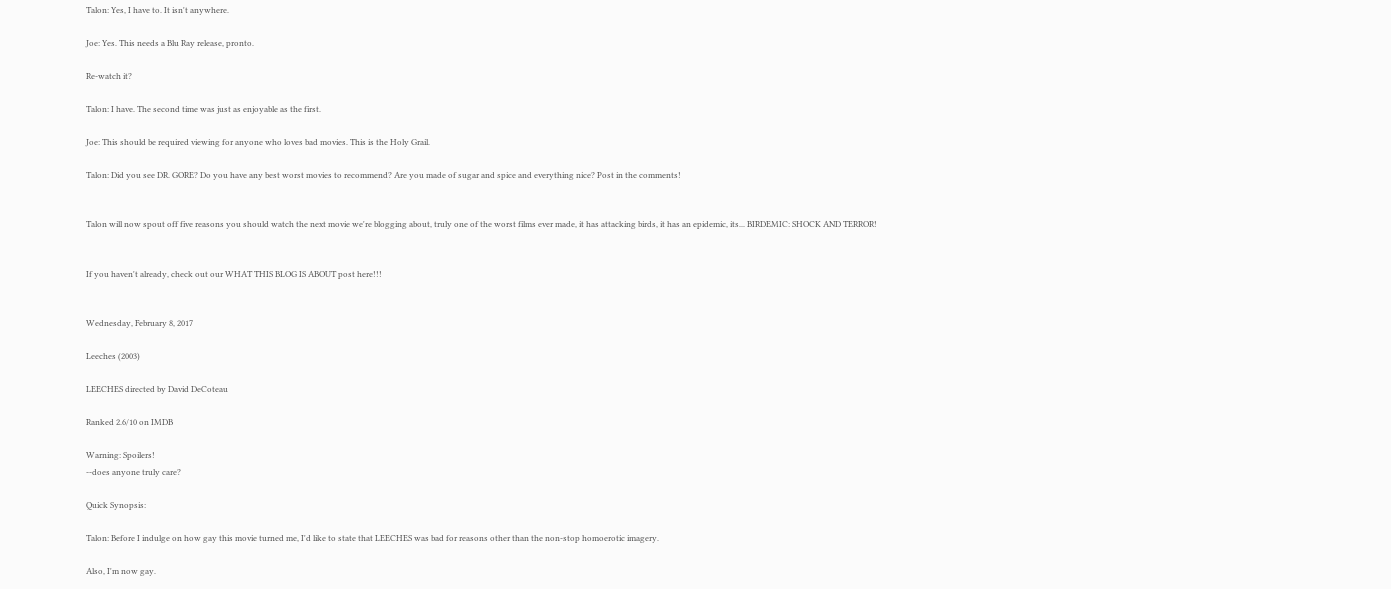Talon: Yes, I have to. It isn't anywhere.

Joe: Yes. This needs a Blu Ray release, pronto.

Re-watch it?

Talon: I have. The second time was just as enjoyable as the first.

Joe: This should be required viewing for anyone who loves bad movies. This is the Holy Grail.

Talon: Did you see DR. GORE? Do you have any best worst movies to recommend? Are you made of sugar and spice and everything nice? Post in the comments!


Talon will now spout off five reasons you should watch the next movie we're blogging about, truly one of the worst films ever made, it has attacking birds, it has an epidemic, its... BIRDEMIC: SHOCK AND TERROR!


If you haven't already, check out our WHAT THIS BLOG IS ABOUT post here!!!


Wednesday, February 8, 2017

Leeches (2003)

LEECHES directed by David DeCoteau

Ranked 2.6/10 on IMDB

Warning: Spoilers!
--does anyone truly care?

Quick Synopsis:

Talon: Before I indulge on how gay this movie turned me, I'd like to state that LEECHES was bad for reasons other than the non-stop homoerotic imagery.

Also, I'm now gay.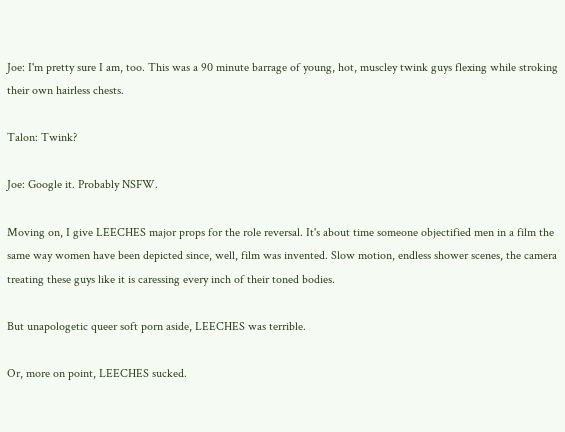Joe: I'm pretty sure I am, too. This was a 90 minute barrage of young, hot, muscley twink guys flexing while stroking their own hairless chests.

Talon: Twink?

Joe: Google it. Probably NSFW.

Moving on, I give LEECHES major props for the role reversal. It's about time someone objectified men in a film the same way women have been depicted since, well, film was invented. Slow motion, endless shower scenes, the camera treating these guys like it is caressing every inch of their toned bodies.

But unapologetic queer soft porn aside, LEECHES was terrible.

Or, more on point, LEECHES sucked.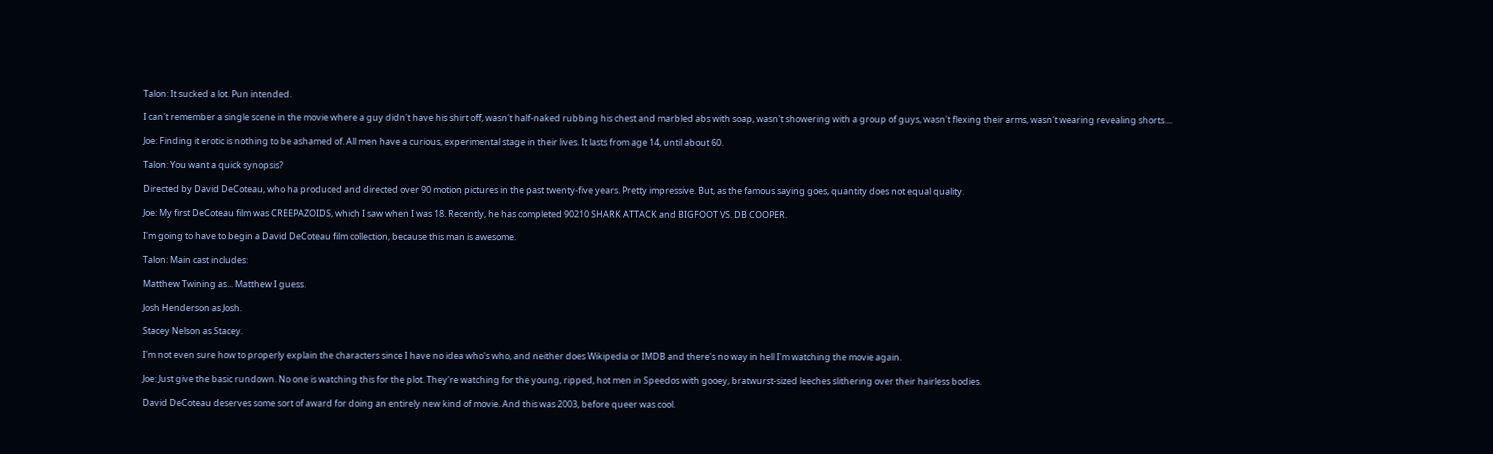Talon: It sucked a lot. Pun intended.

I can't remember a single scene in the movie where a guy didn't have his shirt off, wasn't half-naked rubbing his chest and marbled abs with soap, wasn't showering with a group of guys, wasn't flexing their arms, wasn't wearing revealing shorts....

Joe: Finding it erotic is nothing to be ashamed of. All men have a curious, experimental stage in their lives. It lasts from age 14, until about 60.

Talon: You want a quick synopsis?

Directed by David DeCoteau, who ha produced and directed over 90 motion pictures in the past twenty-five years. Pretty impressive. But, as the famous saying goes, quantity does not equal quality.

Joe: My first DeCoteau film was CREEPAZOIDS, which I saw when I was 18. Recently, he has completed 90210 SHARK ATTACK and BIGFOOT VS. DB COOPER.

I'm going to have to begin a David DeCoteau film collection, because this man is awesome.

Talon: Main cast includes:

Matthew Twining as... Matthew I guess.

Josh Henderson as Josh.

Stacey Nelson as Stacey.

I'm not even sure how to properly explain the characters since I have no idea who's who, and neither does Wikipedia or IMDB and there's no way in hell I'm watching the movie again.

Joe: Just give the basic rundown. No one is watching this for the plot. They're watching for the young, ripped, hot men in Speedos with gooey, bratwurst-sized leeches slithering over their hairless bodies.

David DeCoteau deserves some sort of award for doing an entirely new kind of movie. And this was 2003, before queer was cool.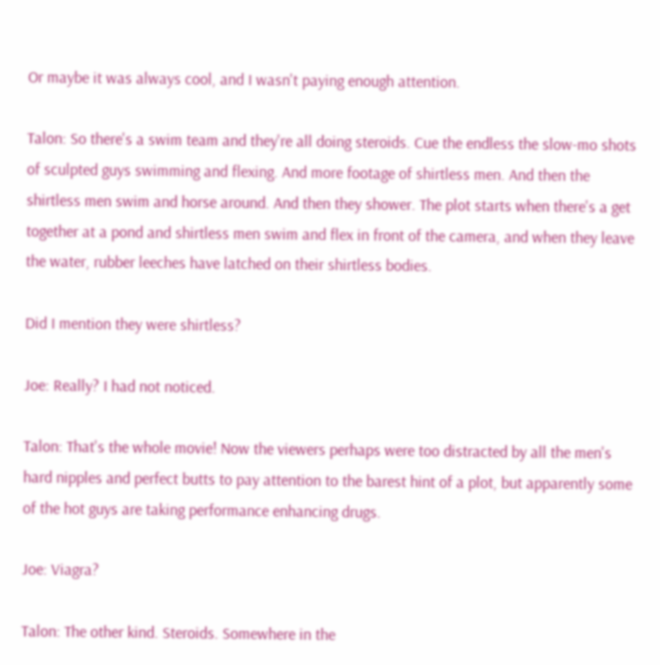Or maybe it was always cool, and I wasn't paying enough attention.

Talon: So there's a swim team and they're all doing steroids. Cue the endless the slow-mo shots of sculpted guys swimming and flexing. And more footage of shirtless men. And then the shirtless men swim and horse around. And then they shower. The plot starts when there's a get together at a pond and shirtless men swim and flex in front of the camera, and when they leave the water, rubber leeches have latched on their shirtless bodies.

Did I mention they were shirtless?

Joe: Really? I had not noticed.

Talon: That's the whole movie! Now the viewers perhaps were too distracted by all the men's hard nipples and perfect butts to pay attention to the barest hint of a plot, but apparently some of the hot guys are taking performance enhancing drugs.

Joe: Viagra?

Talon: The other kind. Steroids. Somewhere in the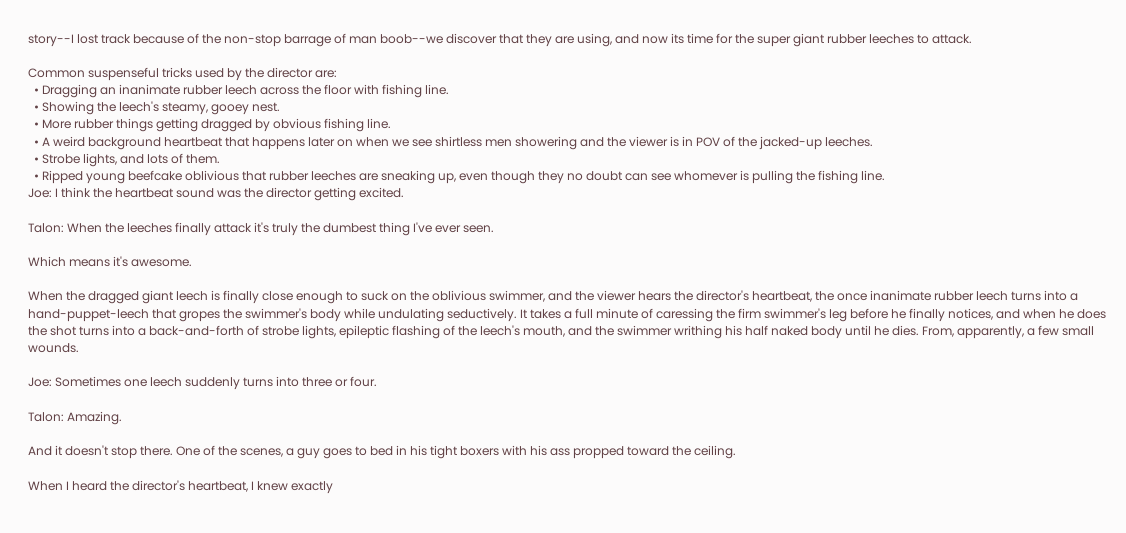story--I lost track because of the non-stop barrage of man boob--we discover that they are using, and now its time for the super giant rubber leeches to attack.

Common suspenseful tricks used by the director are:
  • Dragging an inanimate rubber leech across the floor with fishing line.
  • Showing the leech's steamy, gooey nest.
  • More rubber things getting dragged by obvious fishing line.
  • A weird background heartbeat that happens later on when we see shirtless men showering and the viewer is in POV of the jacked-up leeches.
  • Strobe lights, and lots of them.
  • Ripped young beefcake oblivious that rubber leeches are sneaking up, even though they no doubt can see whomever is pulling the fishing line.
Joe: I think the heartbeat sound was the director getting excited.

Talon: When the leeches finally attack it's truly the dumbest thing I've ever seen.

Which means it's awesome.

When the dragged giant leech is finally close enough to suck on the oblivious swimmer, and the viewer hears the director's heartbeat, the once inanimate rubber leech turns into a hand-puppet-leech that gropes the swimmer's body while undulating seductively. It takes a full minute of caressing the firm swimmer's leg before he finally notices, and when he does the shot turns into a back-and-forth of strobe lights, epileptic flashing of the leech's mouth, and the swimmer writhing his half naked body until he dies. From, apparently, a few small wounds.

Joe: Sometimes one leech suddenly turns into three or four.

Talon: Amazing.

And it doesn't stop there. One of the scenes, a guy goes to bed in his tight boxers with his ass propped toward the ceiling.

When I heard the director's heartbeat, I knew exactly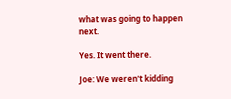what was going to happen next.

Yes. It went there.

Joe: We weren't kidding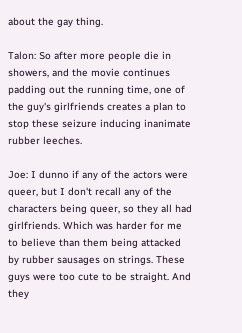about the gay thing.

Talon: So after more people die in showers, and the movie continues padding out the running time, one of the guy's girlfriends creates a plan to stop these seizure inducing inanimate rubber leeches.

Joe: I dunno if any of the actors were queer, but I don't recall any of the characters being queer, so they all had girlfriends. Which was harder for me to believe than them being attacked by rubber sausages on strings. These guys were too cute to be straight. And they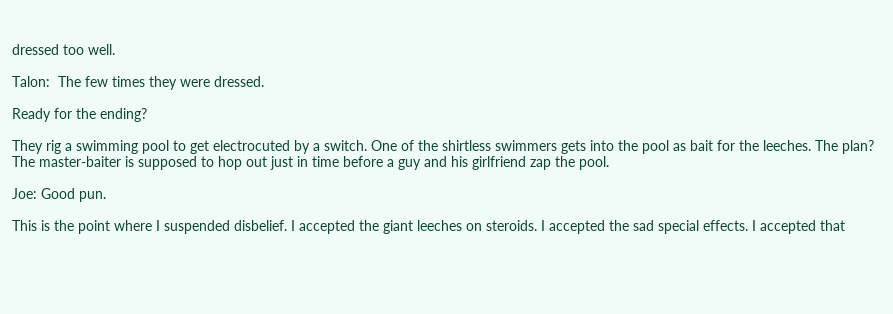dressed too well.

Talon:  The few times they were dressed.

Ready for the ending?

They rig a swimming pool to get electrocuted by a switch. One of the shirtless swimmers gets into the pool as bait for the leeches. The plan? The master-baiter is supposed to hop out just in time before a guy and his girlfriend zap the pool.

Joe: Good pun.

This is the point where I suspended disbelief. I accepted the giant leeches on steroids. I accepted the sad special effects. I accepted that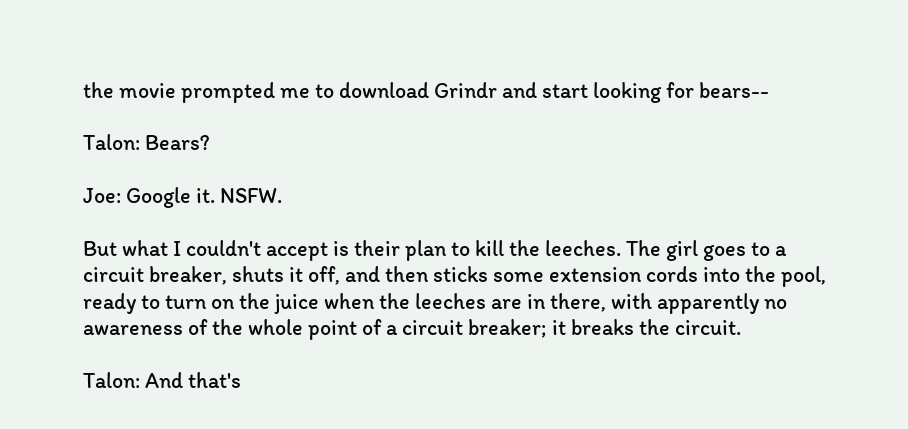the movie prompted me to download Grindr and start looking for bears--

Talon: Bears?

Joe: Google it. NSFW.

But what I couldn't accept is their plan to kill the leeches. The girl goes to a circuit breaker, shuts it off, and then sticks some extension cords into the pool, ready to turn on the juice when the leeches are in there, with apparently no awareness of the whole point of a circuit breaker; it breaks the circuit.

Talon: And that's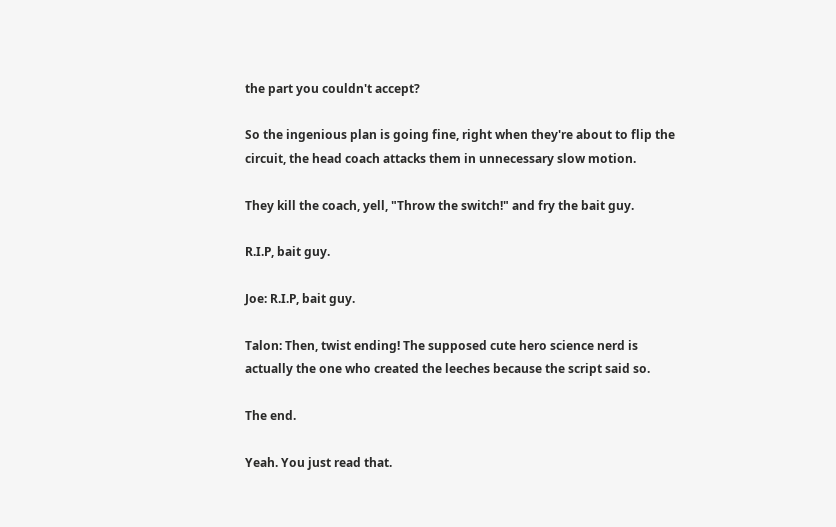the part you couldn't accept?

So the ingenious plan is going fine, right when they're about to flip the circuit, the head coach attacks them in unnecessary slow motion.

They kill the coach, yell, "Throw the switch!" and fry the bait guy.

R.I.P, bait guy.

Joe: R.I.P, bait guy.

Talon: Then, twist ending! The supposed cute hero science nerd is actually the one who created the leeches because the script said so.

The end.

Yeah. You just read that.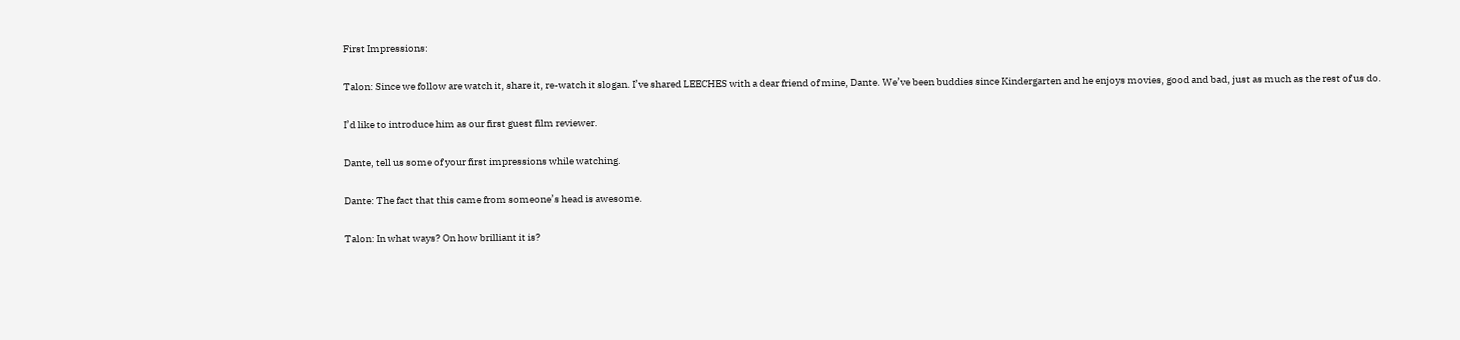First Impressions:

Talon: Since we follow are watch it, share it, re-watch it slogan. I’ve shared LEECHES with a dear friend of mine, Dante. We’ve been buddies since Kindergarten and he enjoys movies, good and bad, just as much as the rest of us do.

I’d like to introduce him as our first guest film reviewer.

Dante, tell us some of your first impressions while watching.

Dante: The fact that this came from someone’s head is awesome.

Talon: In what ways? On how brilliant it is?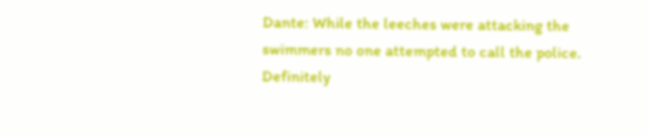Dante: While the leeches were attacking the swimmers no one attempted to call the police. Definitely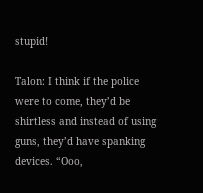stupid!

Talon: I think if the police were to come, they’d be shirtless and instead of using guns, they’d have spanking devices. “Ooo,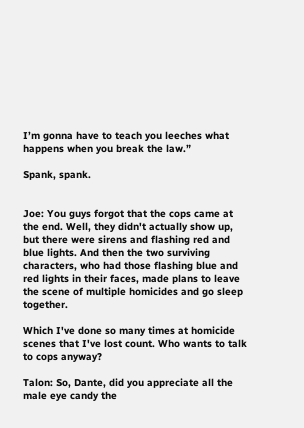I’m gonna have to teach you leeches what happens when you break the law.”

Spank, spank.


Joe: You guys forgot that the cops came at the end. Well, they didn't actually show up, but there were sirens and flashing red and blue lights. And then the two surviving characters, who had those flashing blue and red lights in their faces, made plans to leave the scene of multiple homicides and go sleep together.

Which I've done so many times at homicide scenes that I've lost count. Who wants to talk to cops anyway?

Talon: So, Dante, did you appreciate all the male eye candy the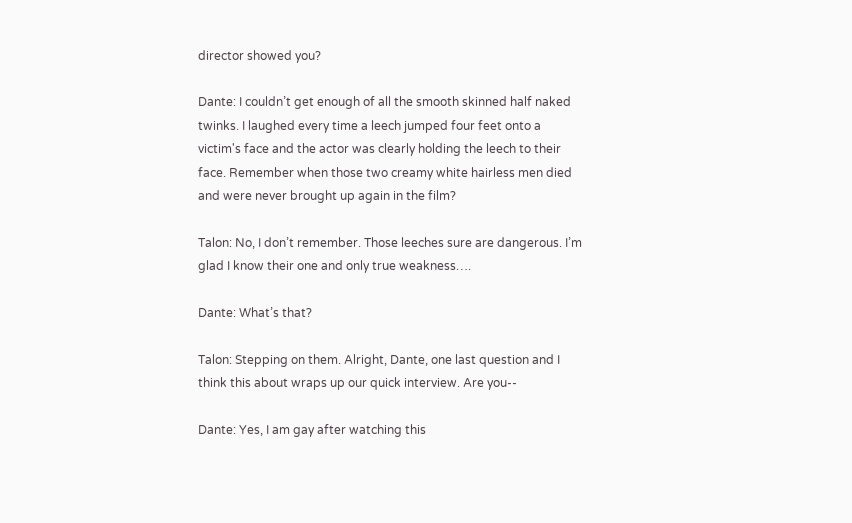director showed you?

Dante: I couldn’t get enough of all the smooth skinned half naked twinks. I laughed every time a leech jumped four feet onto a victim's face and the actor was clearly holding the leech to their face. Remember when those two creamy white hairless men died and were never brought up again in the film?

Talon: No, I don’t remember. Those leeches sure are dangerous. I’m glad I know their one and only true weakness….

Dante: What’s that?

Talon: Stepping on them. Alright, Dante, one last question and I think this about wraps up our quick interview. Are you--

Dante: Yes, I am gay after watching this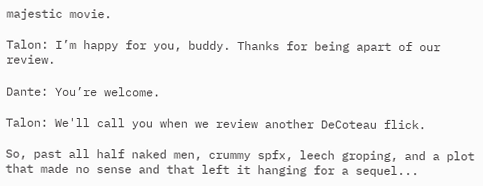majestic movie.

Talon: I’m happy for you, buddy. Thanks for being apart of our review.

Dante: You’re welcome.

Talon: We'll call you when we review another DeCoteau flick.

So, past all half naked men, crummy spfx, leech groping, and a plot that made no sense and that left it hanging for a sequel...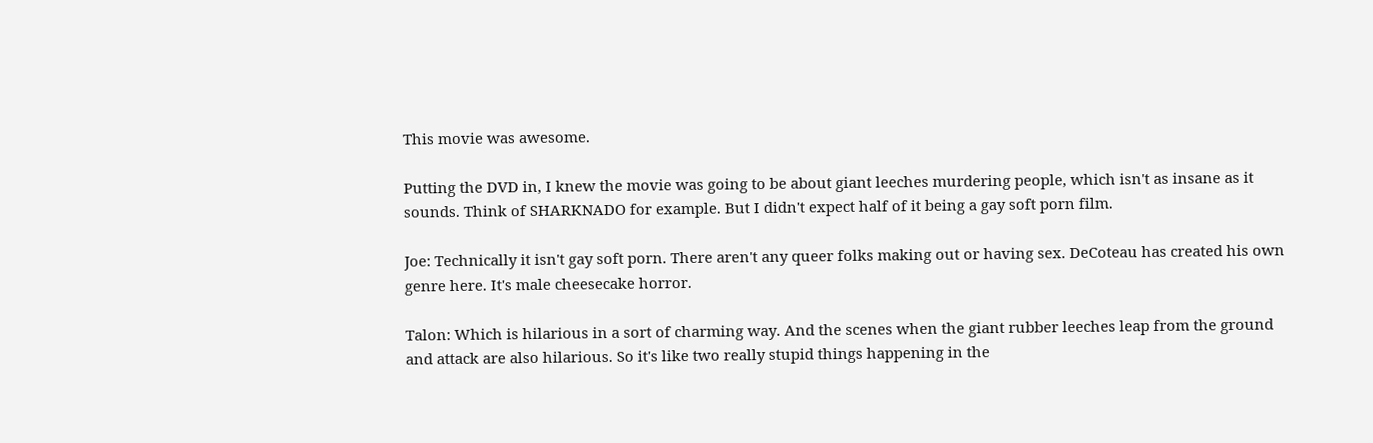This movie was awesome.

Putting the DVD in, I knew the movie was going to be about giant leeches murdering people, which isn't as insane as it sounds. Think of SHARKNADO for example. But I didn't expect half of it being a gay soft porn film.

Joe: Technically it isn't gay soft porn. There aren't any queer folks making out or having sex. DeCoteau has created his own genre here. It's male cheesecake horror.

Talon: Which is hilarious in a sort of charming way. And the scenes when the giant rubber leeches leap from the ground and attack are also hilarious. So it's like two really stupid things happening in the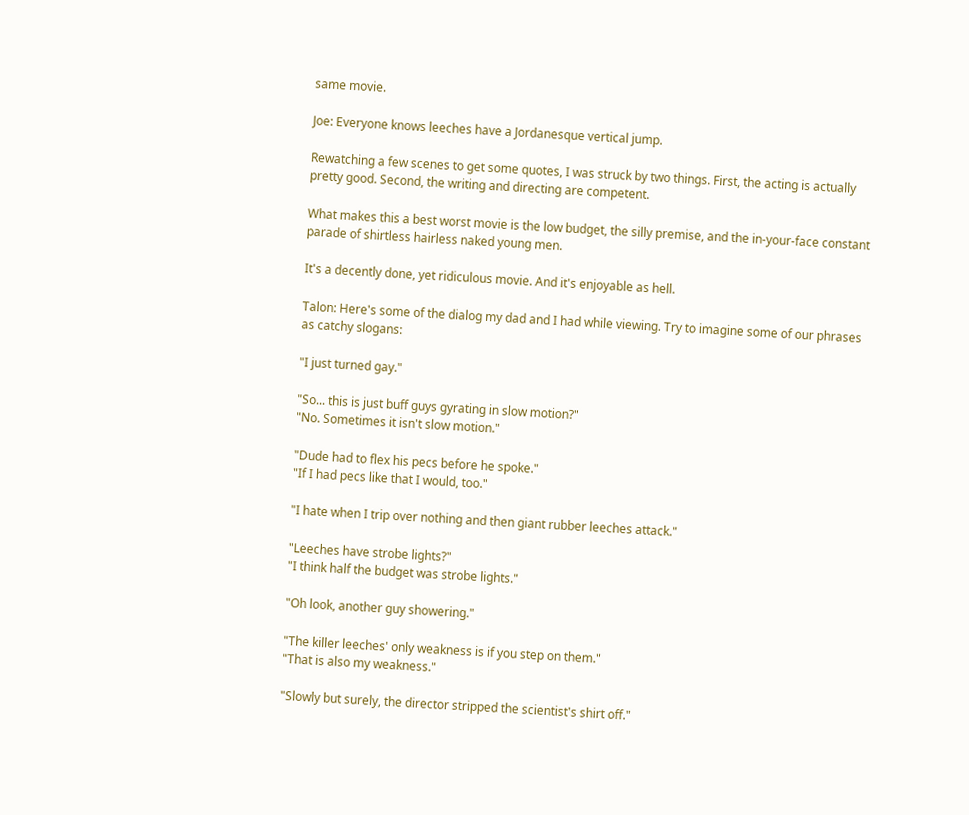same movie.

Joe: Everyone knows leeches have a Jordanesque vertical jump.

Rewatching a few scenes to get some quotes, I was struck by two things. First, the acting is actually pretty good. Second, the writing and directing are competent.

What makes this a best worst movie is the low budget, the silly premise, and the in-your-face constant parade of shirtless hairless naked young men.

It's a decently done, yet ridiculous movie. And it's enjoyable as hell.

Talon: Here's some of the dialog my dad and I had while viewing. Try to imagine some of our phrases as catchy slogans:

"I just turned gay."

"So... this is just buff guys gyrating in slow motion?"
"No. Sometimes it isn't slow motion."

"Dude had to flex his pecs before he spoke."
"If I had pecs like that I would, too."

"I hate when I trip over nothing and then giant rubber leeches attack."

"Leeches have strobe lights?"
"I think half the budget was strobe lights."

"Oh look, another guy showering."

"The killer leeches' only weakness is if you step on them."
"That is also my weakness."

"Slowly but surely, the director stripped the scientist's shirt off."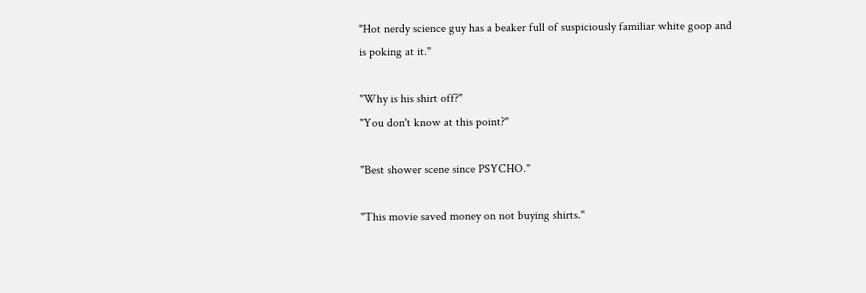"Hot nerdy science guy has a beaker full of suspiciously familiar white goop and is poking at it."

"Why is his shirt off?"
"You don't know at this point?"

"Best shower scene since PSYCHO."

"This movie saved money on not buying shirts."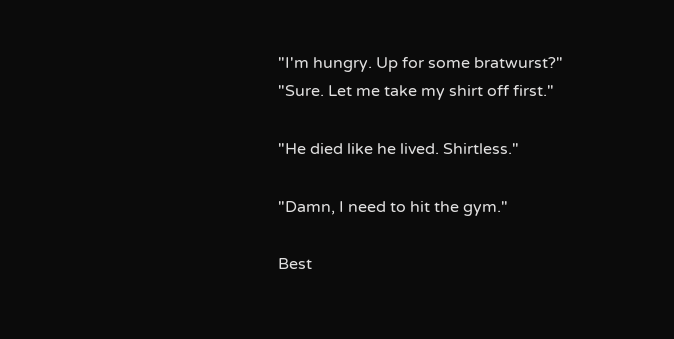"I'm hungry. Up for some bratwurst?"
"Sure. Let me take my shirt off first."

"He died like he lived. Shirtless."

"Damn, I need to hit the gym."

Best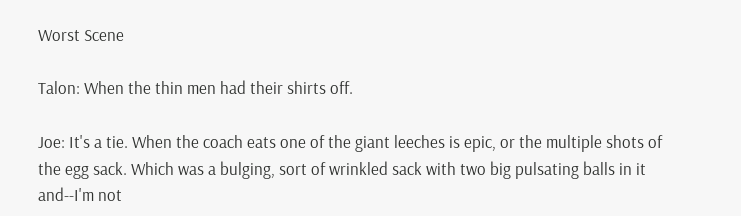Worst Scene

Talon: When the thin men had their shirts off.

Joe: It's a tie. When the coach eats one of the giant leeches is epic, or the multiple shots of the egg sack. Which was a bulging, sort of wrinkled sack with two big pulsating balls in it and--I'm not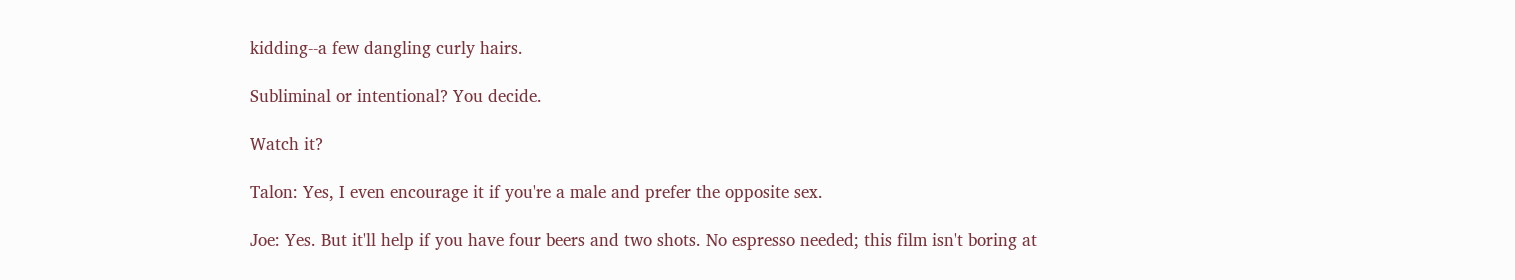kidding--a few dangling curly hairs.

Subliminal or intentional? You decide.

Watch it?

Talon: Yes, I even encourage it if you're a male and prefer the opposite sex.

Joe: Yes. But it'll help if you have four beers and two shots. No espresso needed; this film isn't boring at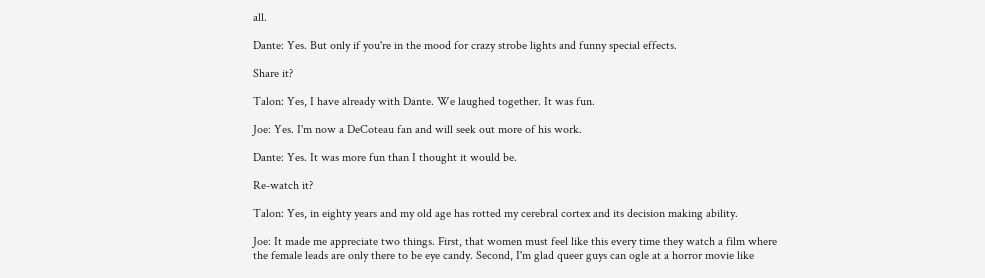all.

Dante: Yes. But only if you're in the mood for crazy strobe lights and funny special effects.

Share it?

Talon: Yes, I have already with Dante. We laughed together. It was fun.

Joe: Yes. I'm now a DeCoteau fan and will seek out more of his work.

Dante: Yes. It was more fun than I thought it would be.

Re-watch it?

Talon: Yes, in eighty years and my old age has rotted my cerebral cortex and its decision making ability.

Joe: It made me appreciate two things. First, that women must feel like this every time they watch a film where the female leads are only there to be eye candy. Second, I'm glad queer guys can ogle at a horror movie like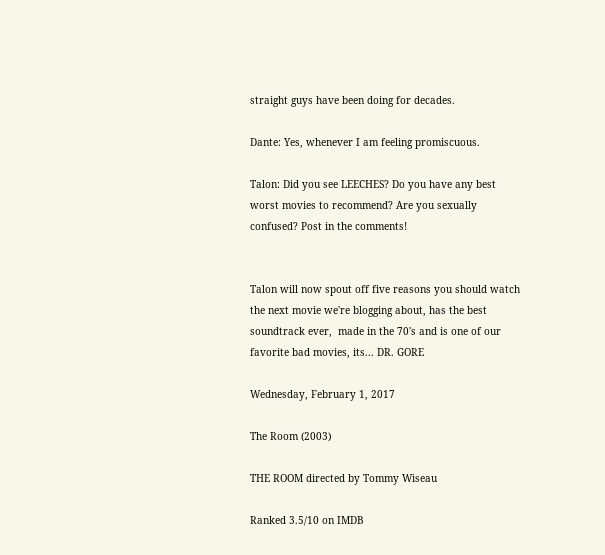straight guys have been doing for decades.

Dante: Yes, whenever I am feeling promiscuous.

Talon: Did you see LEECHES? Do you have any best worst movies to recommend? Are you sexually confused? Post in the comments!


Talon will now spout off five reasons you should watch the next movie we're blogging about, has the best soundtrack ever,  made in the 70's and is one of our favorite bad movies, its... DR. GORE

Wednesday, February 1, 2017

The Room (2003)

THE ROOM directed by Tommy Wiseau

Ranked 3.5/10 on IMDB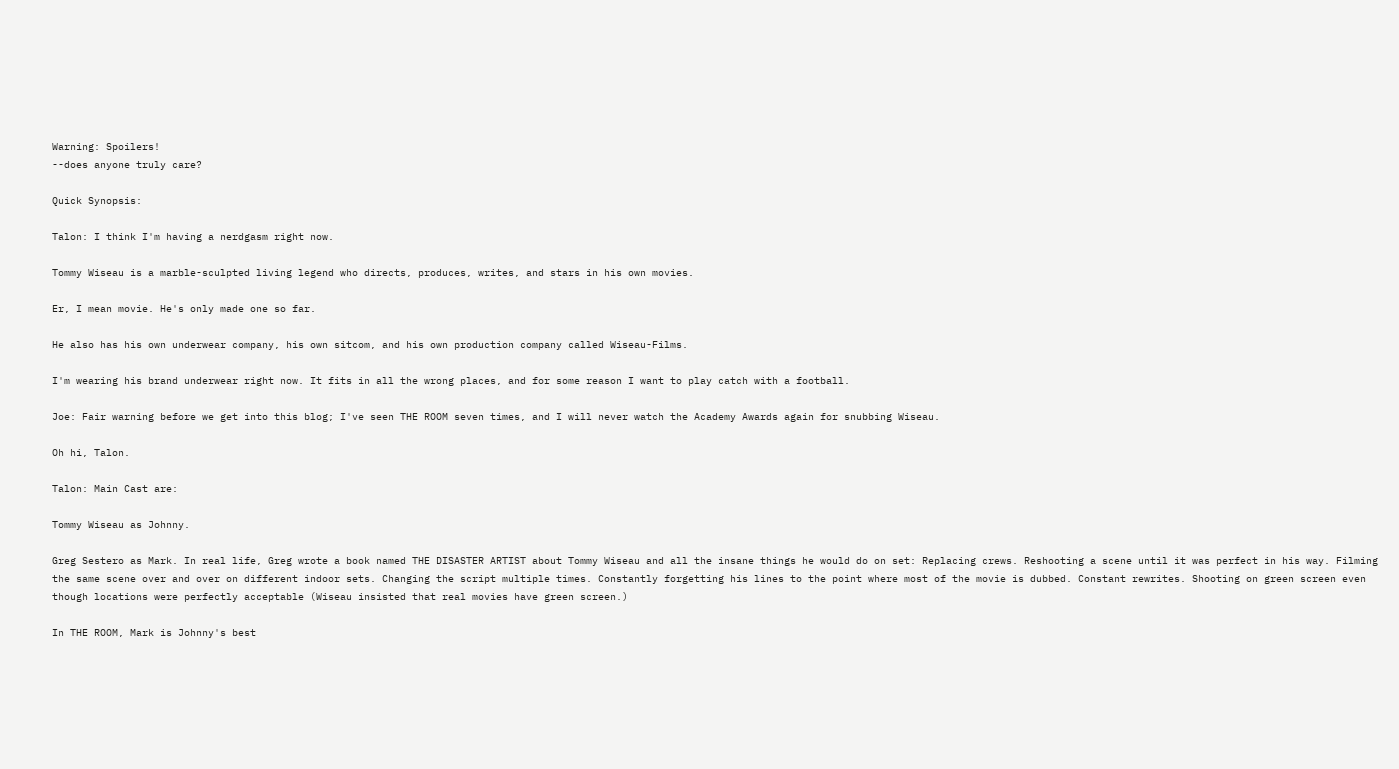Warning: Spoilers!
--does anyone truly care?

Quick Synopsis:

Talon: I think I'm having a nerdgasm right now.

Tommy Wiseau is a marble-sculpted living legend who directs, produces, writes, and stars in his own movies.

Er, I mean movie. He's only made one so far.

He also has his own underwear company, his own sitcom, and his own production company called Wiseau-Films.

I'm wearing his brand underwear right now. It fits in all the wrong places, and for some reason I want to play catch with a football.

Joe: Fair warning before we get into this blog; I've seen THE ROOM seven times, and I will never watch the Academy Awards again for snubbing Wiseau.

Oh hi, Talon.

Talon: Main Cast are:

Tommy Wiseau as Johnny.

Greg Sestero as Mark. In real life, Greg wrote a book named THE DISASTER ARTIST about Tommy Wiseau and all the insane things he would do on set: Replacing crews. Reshooting a scene until it was perfect in his way. Filming the same scene over and over on different indoor sets. Changing the script multiple times. Constantly forgetting his lines to the point where most of the movie is dubbed. Constant rewrites. Shooting on green screen even though locations were perfectly acceptable (Wiseau insisted that real movies have green screen.)

In THE ROOM, Mark is Johnny's best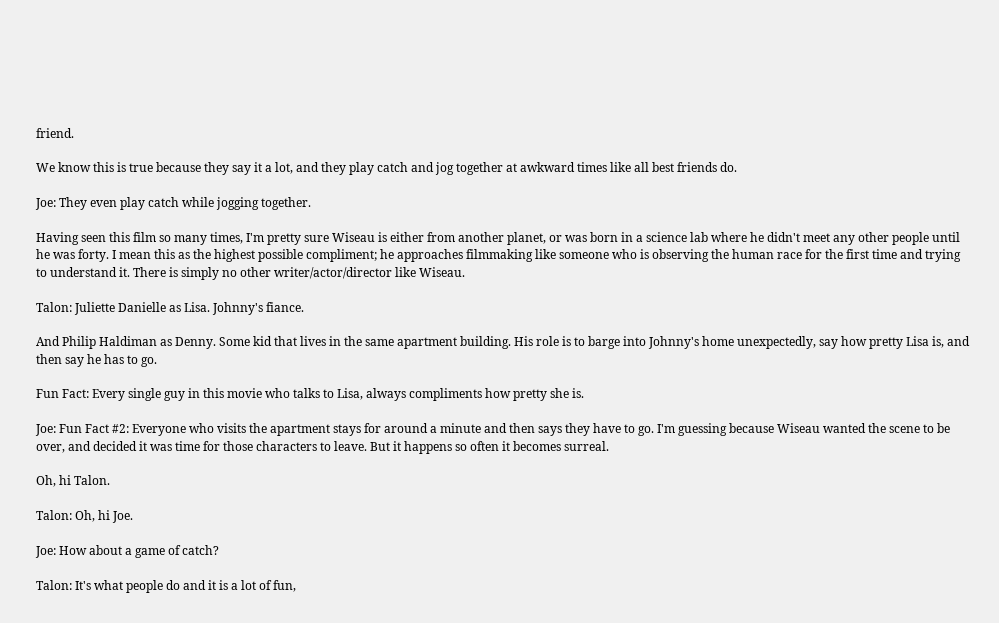friend.

We know this is true because they say it a lot, and they play catch and jog together at awkward times like all best friends do.

Joe: They even play catch while jogging together.

Having seen this film so many times, I'm pretty sure Wiseau is either from another planet, or was born in a science lab where he didn't meet any other people until he was forty. I mean this as the highest possible compliment; he approaches filmmaking like someone who is observing the human race for the first time and trying to understand it. There is simply no other writer/actor/director like Wiseau.

Talon: Juliette Danielle as Lisa. Johnny's fiance.

And Philip Haldiman as Denny. Some kid that lives in the same apartment building. His role is to barge into Johnny's home unexpectedly, say how pretty Lisa is, and then say he has to go.

Fun Fact: Every single guy in this movie who talks to Lisa, always compliments how pretty she is.

Joe: Fun Fact #2: Everyone who visits the apartment stays for around a minute and then says they have to go. I'm guessing because Wiseau wanted the scene to be over, and decided it was time for those characters to leave. But it happens so often it becomes surreal.

Oh, hi Talon.

Talon: Oh, hi Joe.

Joe: How about a game of catch?

Talon: It's what people do and it is a lot of fun,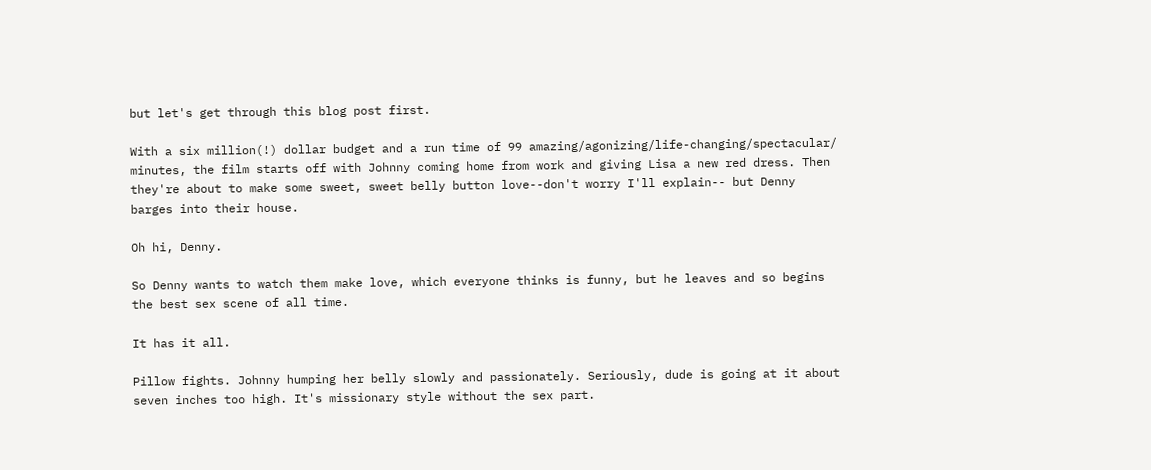but let's get through this blog post first.

With a six million(!) dollar budget and a run time of 99 amazing/agonizing/life-changing/spectacular/ minutes, the film starts off with Johnny coming home from work and giving Lisa a new red dress. Then they're about to make some sweet, sweet belly button love--don't worry I'll explain-- but Denny barges into their house.

Oh hi, Denny.

So Denny wants to watch them make love, which everyone thinks is funny, but he leaves and so begins the best sex scene of all time.

It has it all.

Pillow fights. Johnny humping her belly slowly and passionately. Seriously, dude is going at it about seven inches too high. It's missionary style without the sex part.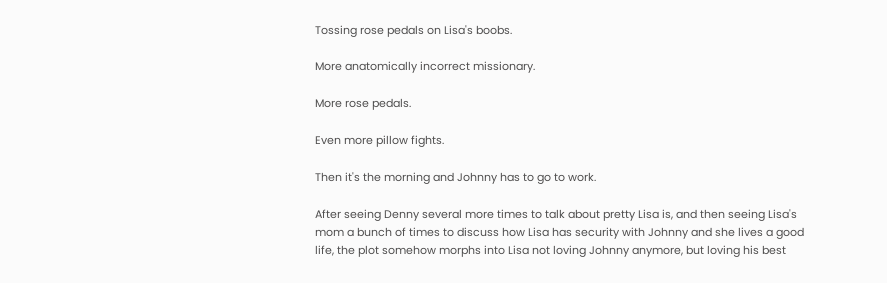Tossing rose pedals on Lisa's boobs.

More anatomically incorrect missionary.

More rose pedals.

Even more pillow fights.

Then it's the morning and Johnny has to go to work.

After seeing Denny several more times to talk about pretty Lisa is, and then seeing Lisa's mom a bunch of times to discuss how Lisa has security with Johnny and she lives a good life, the plot somehow morphs into Lisa not loving Johnny anymore, but loving his best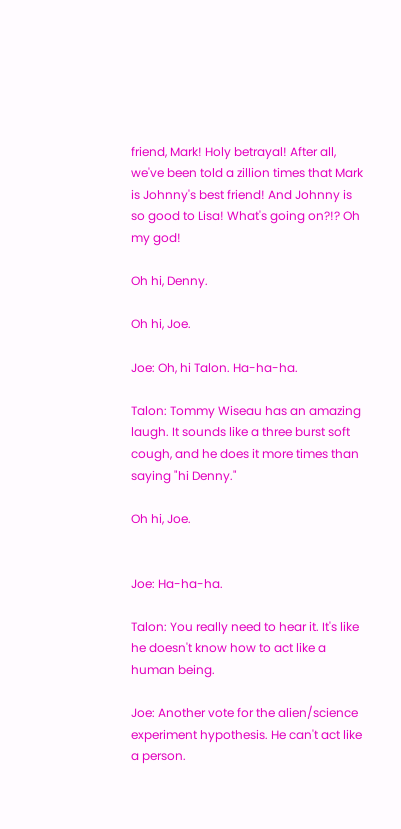friend, Mark! Holy betrayal! After all, we've been told a zillion times that Mark is Johnny's best friend! And Johnny is so good to Lisa! What's going on?!? Oh my god!

Oh hi, Denny.

Oh hi, Joe.

Joe: Oh, hi Talon. Ha-ha-ha.

Talon: Tommy Wiseau has an amazing laugh. It sounds like a three burst soft cough, and he does it more times than saying "hi Denny."

Oh hi, Joe.


Joe: Ha-ha-ha.

Talon: You really need to hear it. It's like he doesn't know how to act like a human being.

Joe: Another vote for the alien/science experiment hypothesis. He can't act like a person.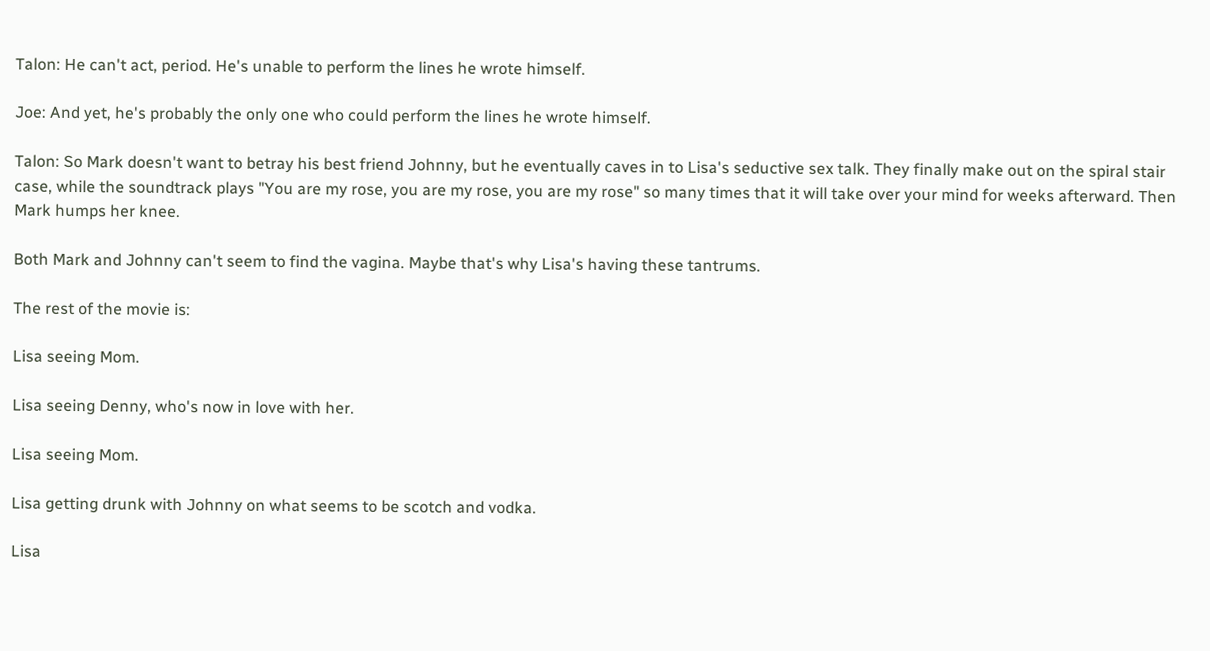Talon: He can't act, period. He's unable to perform the lines he wrote himself.

Joe: And yet, he's probably the only one who could perform the lines he wrote himself.

Talon: So Mark doesn't want to betray his best friend Johnny, but he eventually caves in to Lisa's seductive sex talk. They finally make out on the spiral stair case, while the soundtrack plays "You are my rose, you are my rose, you are my rose" so many times that it will take over your mind for weeks afterward. Then Mark humps her knee.

Both Mark and Johnny can't seem to find the vagina. Maybe that's why Lisa's having these tantrums.

The rest of the movie is:

Lisa seeing Mom.

Lisa seeing Denny, who's now in love with her.

Lisa seeing Mom.

Lisa getting drunk with Johnny on what seems to be scotch and vodka.

Lisa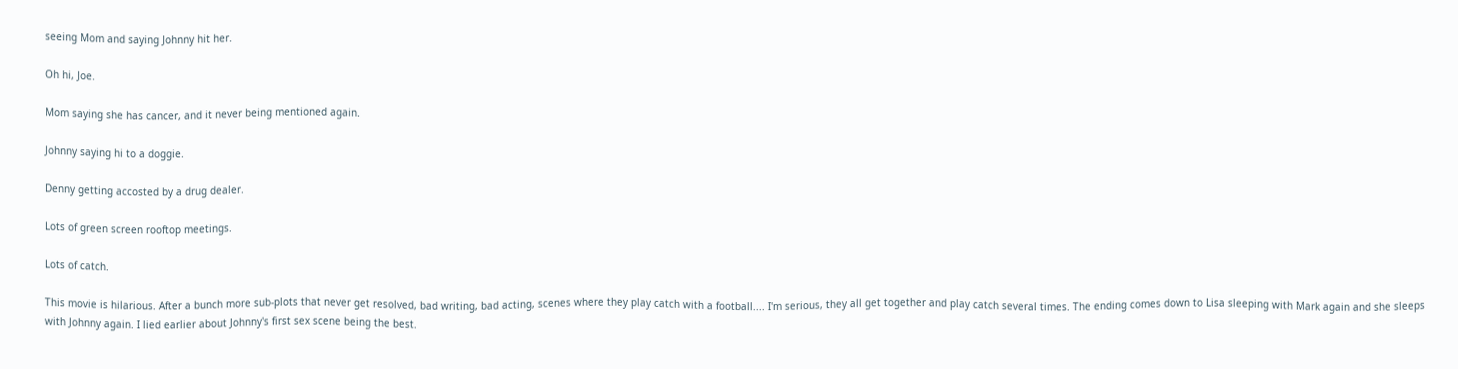seeing Mom and saying Johnny hit her.

Oh hi, Joe.

Mom saying she has cancer, and it never being mentioned again.

Johnny saying hi to a doggie.

Denny getting accosted by a drug dealer.

Lots of green screen rooftop meetings.

Lots of catch.

This movie is hilarious. After a bunch more sub-plots that never get resolved, bad writing, bad acting, scenes where they play catch with a football.... I'm serious, they all get together and play catch several times. The ending comes down to Lisa sleeping with Mark again and she sleeps with Johnny again. I lied earlier about Johnny's first sex scene being the best.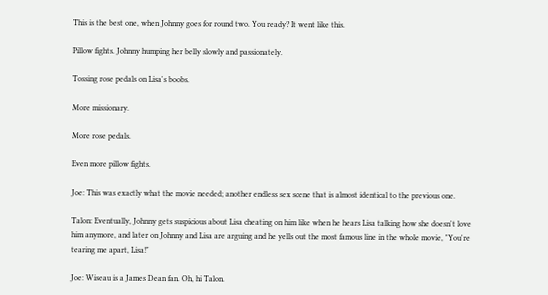This is the best one, when Johnny goes for round two. You ready? It went like this.

Pillow fights. Johnny humping her belly slowly and passionately.

Tossing rose pedals on Lisa's boobs.

More missionary.

More rose pedals.

Even more pillow fights.

Joe: This was exactly what the movie needed; another endless sex scene that is almost identical to the previous one.

Talon: Eventually, Johnny gets suspicious about Lisa cheating on him like when he hears Lisa talking how she doesn't love him anymore, and later on Johnny and Lisa are arguing and he yells out the most famous line in the whole movie, "You're tearing me apart, Lisa!"

Joe: Wiseau is a James Dean fan. Oh, hi Talon.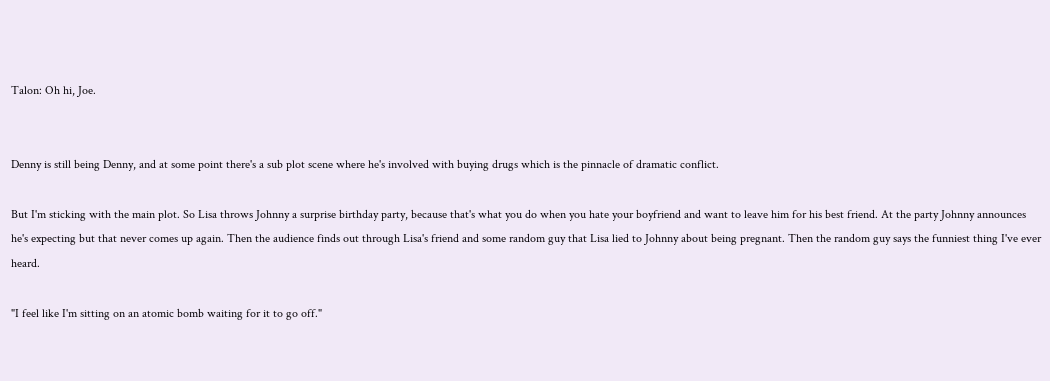Talon: Oh hi, Joe.


Denny is still being Denny, and at some point there's a sub plot scene where he's involved with buying drugs which is the pinnacle of dramatic conflict.

But I'm sticking with the main plot. So Lisa throws Johnny a surprise birthday party, because that's what you do when you hate your boyfriend and want to leave him for his best friend. At the party Johnny announces he's expecting but that never comes up again. Then the audience finds out through Lisa's friend and some random guy that Lisa lied to Johnny about being pregnant. Then the random guy says the funniest thing I've ever heard.

"I feel like I'm sitting on an atomic bomb waiting for it to go off."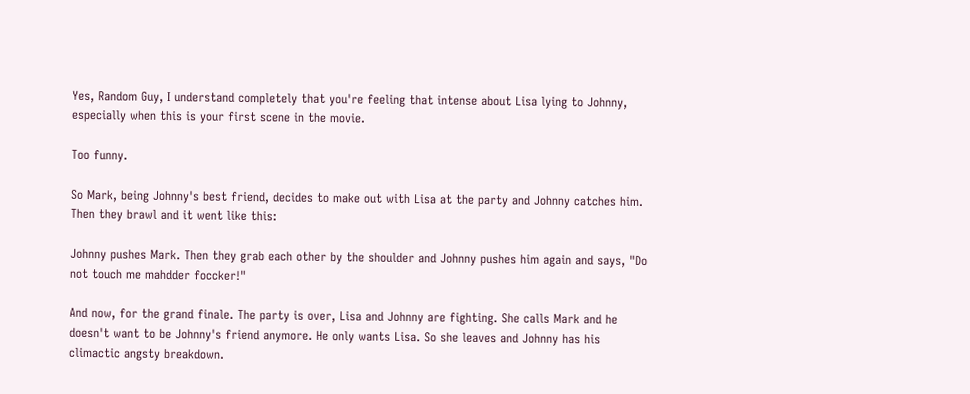Yes, Random Guy, I understand completely that you're feeling that intense about Lisa lying to Johnny, especially when this is your first scene in the movie.

Too funny.

So Mark, being Johnny's best friend, decides to make out with Lisa at the party and Johnny catches him. Then they brawl and it went like this:

Johnny pushes Mark. Then they grab each other by the shoulder and Johnny pushes him again and says, "Do not touch me mahdder foccker!"

And now, for the grand finale. The party is over, Lisa and Johnny are fighting. She calls Mark and he doesn't want to be Johnny's friend anymore. He only wants Lisa. So she leaves and Johnny has his climactic angsty breakdown.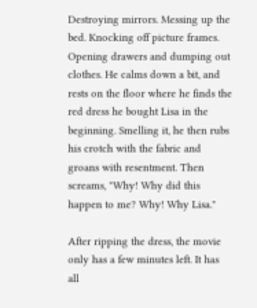Destroying mirrors. Messing up the bed. Knocking off picture frames. Opening drawers and dumping out clothes. He calms down a bit, and rests on the floor where he finds the red dress he bought Lisa in the beginning. Smelling it, he then rubs his crotch with the fabric and groans with resentment. Then screams, "Why! Why did this happen to me? Why! Why Lisa."

After ripping the dress, the movie only has a few minutes left. It has all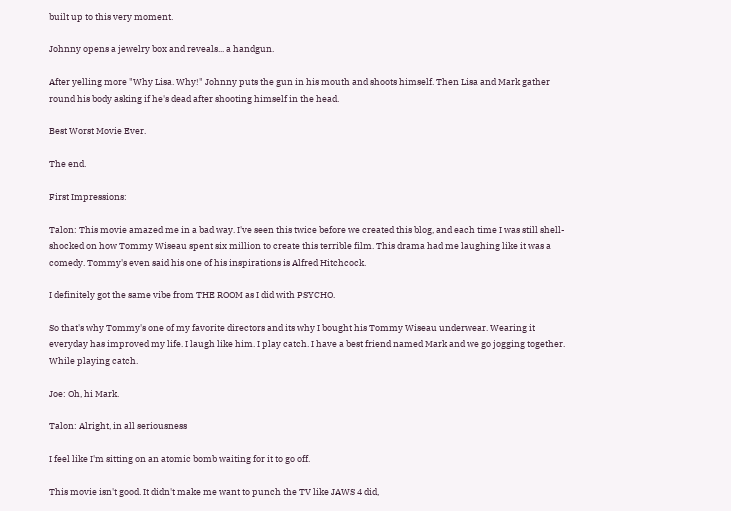built up to this very moment.

Johnny opens a jewelry box and reveals... a handgun.

After yelling more "Why Lisa. Why!" Johnny puts the gun in his mouth and shoots himself. Then Lisa and Mark gather round his body asking if he's dead after shooting himself in the head.

Best Worst Movie Ever.

The end.

First Impressions:

Talon: This movie amazed me in a bad way. I've seen this twice before we created this blog, and each time I was still shell-shocked on how Tommy Wiseau spent six million to create this terrible film. This drama had me laughing like it was a comedy. Tommy's even said his one of his inspirations is Alfred Hitchcock.

I definitely got the same vibe from THE ROOM as I did with PSYCHO.

So that's why Tommy's one of my favorite directors and its why I bought his Tommy Wiseau underwear. Wearing it everyday has improved my life. I laugh like him. I play catch. I have a best friend named Mark and we go jogging together. While playing catch.

Joe: Oh, hi Mark.

Talon: Alright, in all seriousness

I feel like I'm sitting on an atomic bomb waiting for it to go off.

This movie isn't good. It didn't make me want to punch the TV like JAWS 4 did,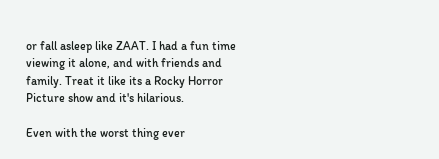or fall asleep like ZAAT. I had a fun time viewing it alone, and with friends and family. Treat it like its a Rocky Horror Picture show and it's hilarious.

Even with the worst thing ever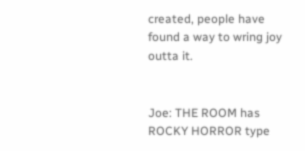created, people have found a way to wring joy outta it.


Joe: THE ROOM has ROCKY HORROR type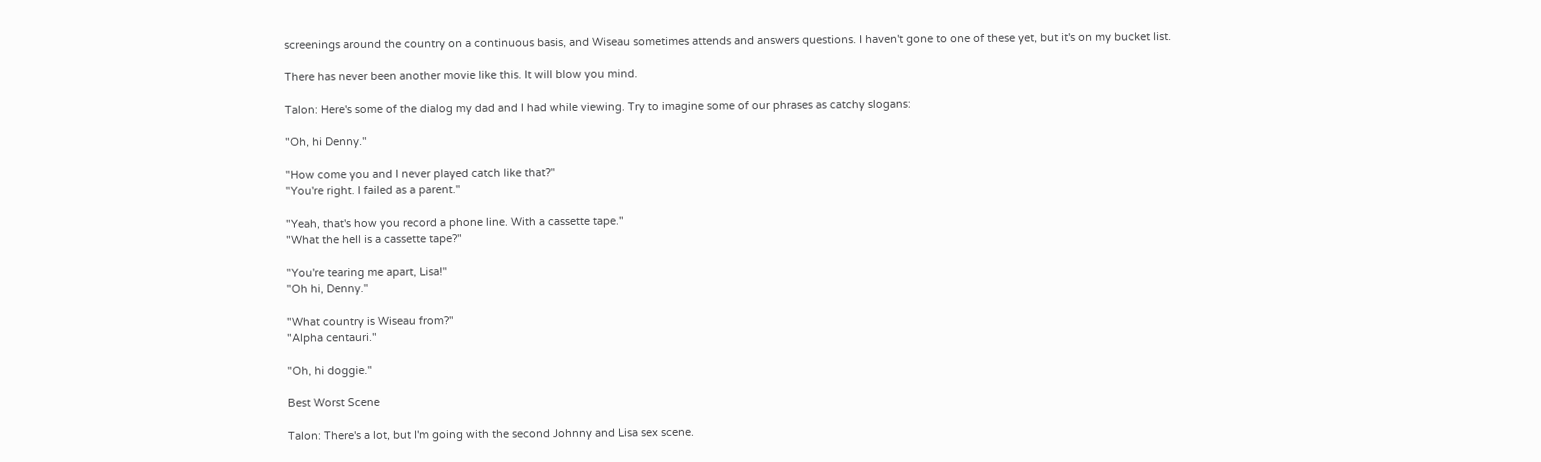screenings around the country on a continuous basis, and Wiseau sometimes attends and answers questions. I haven't gone to one of these yet, but it's on my bucket list.

There has never been another movie like this. It will blow you mind.

Talon: Here's some of the dialog my dad and I had while viewing. Try to imagine some of our phrases as catchy slogans:

"Oh, hi Denny."

"How come you and I never played catch like that?"
"You're right. I failed as a parent."

"Yeah, that's how you record a phone line. With a cassette tape."
"What the hell is a cassette tape?"

"You're tearing me apart, Lisa!"
"Oh hi, Denny."

"What country is Wiseau from?"
"Alpha centauri."

"Oh, hi doggie."

Best Worst Scene

Talon: There's a lot, but I'm going with the second Johnny and Lisa sex scene.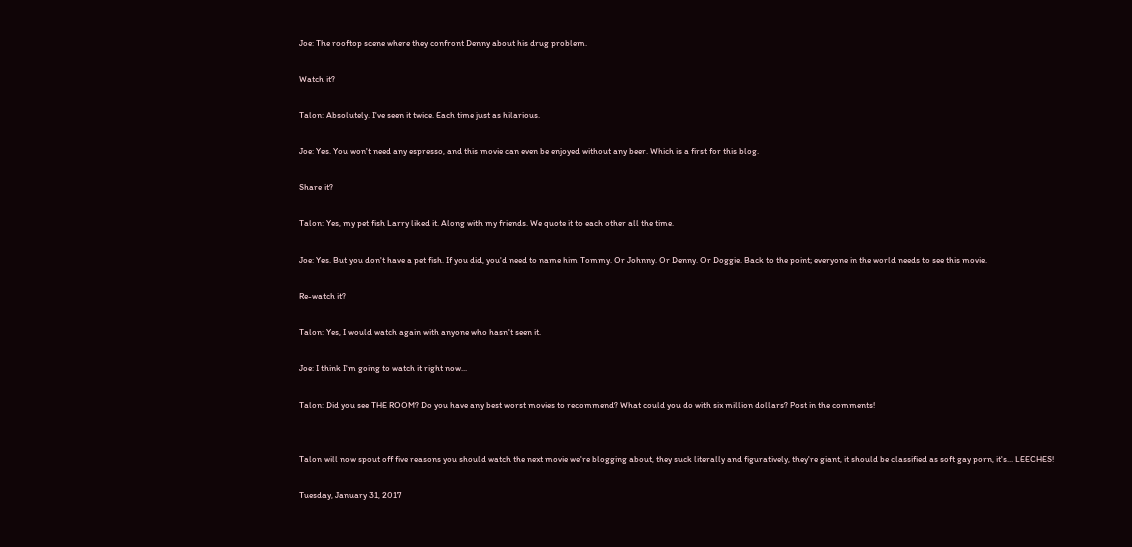Joe: The rooftop scene where they confront Denny about his drug problem.

Watch it?

Talon: Absolutely. I've seen it twice. Each time just as hilarious.

Joe: Yes. You won't need any espresso, and this movie can even be enjoyed without any beer. Which is a first for this blog.

Share it?

Talon: Yes, my pet fish Larry liked it. Along with my friends. We quote it to each other all the time.

Joe: Yes. But you don't have a pet fish. If you did, you'd need to name him Tommy. Or Johnny. Or Denny. Or Doggie. Back to the point; everyone in the world needs to see this movie.

Re-watch it?

Talon: Yes, I would watch again with anyone who hasn't seen it.

Joe: I think I'm going to watch it right now...

Talon: Did you see THE ROOM? Do you have any best worst movies to recommend? What could you do with six million dollars? Post in the comments!


Talon will now spout off five reasons you should watch the next movie we're blogging about, they suck literally and figuratively, they're giant, it should be classified as soft gay porn, it's... LEECHES!

Tuesday, January 31, 2017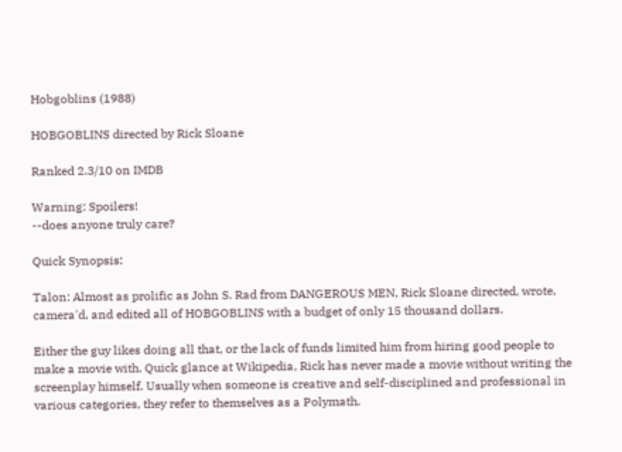Hobgoblins (1988)

HOBGOBLINS directed by Rick Sloane

Ranked 2.3/10 on IMDB

Warning: Spoilers!
--does anyone truly care?

Quick Synopsis:

Talon: Almost as prolific as John S. Rad from DANGEROUS MEN, Rick Sloane directed, wrote, camera'd, and edited all of HOBGOBLINS with a budget of only 15 thousand dollars.

Either the guy likes doing all that, or the lack of funds limited him from hiring good people to make a movie with. Quick glance at Wikipedia, Rick has never made a movie without writing the screenplay himself. Usually when someone is creative and self-disciplined and professional in various categories, they refer to themselves as a Polymath.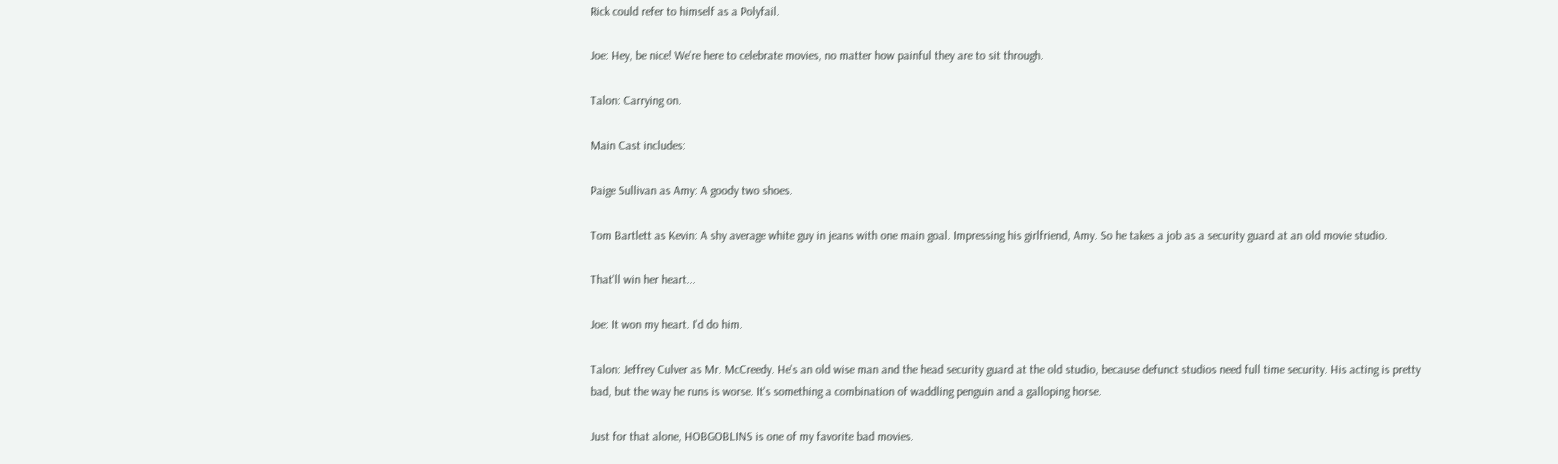Rick could refer to himself as a Polyfail.

Joe: Hey, be nice! We're here to celebrate movies, no matter how painful they are to sit through.

Talon: Carrying on.

Main Cast includes:

Paige Sullivan as Amy: A goody two shoes.

Tom Bartlett as Kevin: A shy average white guy in jeans with one main goal. Impressing his girlfriend, Amy. So he takes a job as a security guard at an old movie studio.

That'll win her heart...

Joe: It won my heart. I'd do him.

Talon: Jeffrey Culver as Mr. McCreedy. He's an old wise man and the head security guard at the old studio, because defunct studios need full time security. His acting is pretty bad, but the way he runs is worse. It's something a combination of waddling penguin and a galloping horse.

Just for that alone, HOBGOBLINS is one of my favorite bad movies.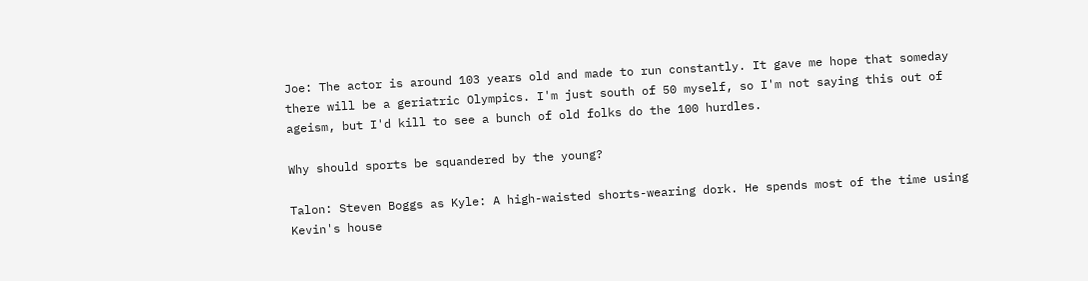Joe: The actor is around 103 years old and made to run constantly. It gave me hope that someday there will be a geriatric Olympics. I'm just south of 50 myself, so I'm not saying this out of ageism, but I'd kill to see a bunch of old folks do the 100 hurdles.

Why should sports be squandered by the young?

Talon: Steven Boggs as Kyle: A high-waisted shorts-wearing dork. He spends most of the time using Kevin's house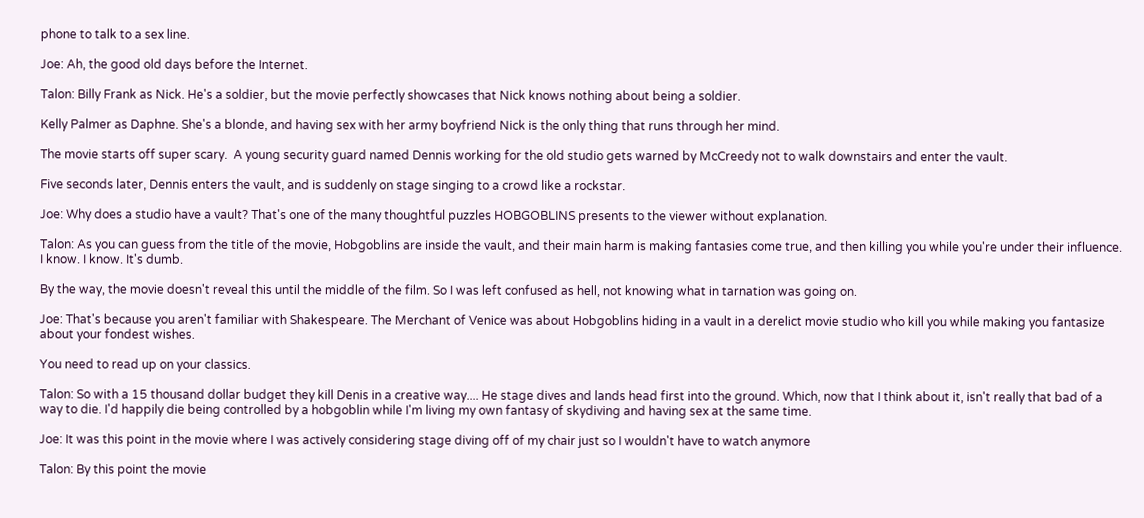phone to talk to a sex line.

Joe: Ah, the good old days before the Internet.

Talon: Billy Frank as Nick. He's a soldier, but the movie perfectly showcases that Nick knows nothing about being a soldier.

Kelly Palmer as Daphne. She's a blonde, and having sex with her army boyfriend Nick is the only thing that runs through her mind.

The movie starts off super scary.  A young security guard named Dennis working for the old studio gets warned by McCreedy not to walk downstairs and enter the vault.

Five seconds later, Dennis enters the vault, and is suddenly on stage singing to a crowd like a rockstar.

Joe: Why does a studio have a vault? That's one of the many thoughtful puzzles HOBGOBLINS presents to the viewer without explanation.

Talon: As you can guess from the title of the movie, Hobgoblins are inside the vault, and their main harm is making fantasies come true, and then killing you while you're under their influence. I know. I know. It's dumb.

By the way, the movie doesn't reveal this until the middle of the film. So I was left confused as hell, not knowing what in tarnation was going on.

Joe: That's because you aren't familiar with Shakespeare. The Merchant of Venice was about Hobgoblins hiding in a vault in a derelict movie studio who kill you while making you fantasize about your fondest wishes.

You need to read up on your classics.

Talon: So with a 15 thousand dollar budget they kill Denis in a creative way.... He stage dives and lands head first into the ground. Which, now that I think about it, isn't really that bad of a way to die. I'd happily die being controlled by a hobgoblin while I'm living my own fantasy of skydiving and having sex at the same time.

Joe: It was this point in the movie where I was actively considering stage diving off of my chair just so I wouldn't have to watch anymore

Talon: By this point the movie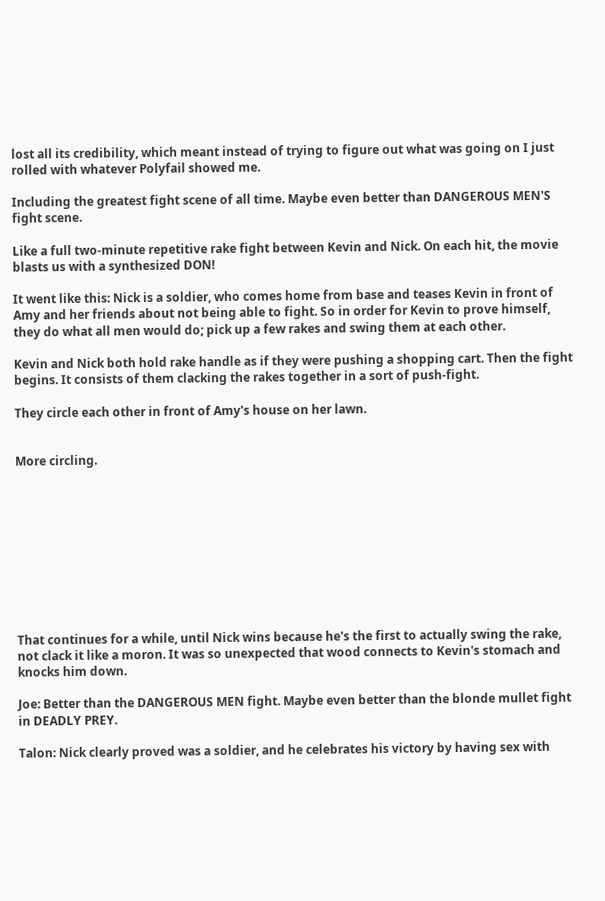lost all its credibility, which meant instead of trying to figure out what was going on I just rolled with whatever Polyfail showed me.

Including the greatest fight scene of all time. Maybe even better than DANGEROUS MEN'S fight scene.

Like a full two-minute repetitive rake fight between Kevin and Nick. On each hit, the movie blasts us with a synthesized DON!

It went like this: Nick is a soldier, who comes home from base and teases Kevin in front of Amy and her friends about not being able to fight. So in order for Kevin to prove himself, they do what all men would do; pick up a few rakes and swing them at each other.

Kevin and Nick both hold rake handle as if they were pushing a shopping cart. Then the fight begins. It consists of them clacking the rakes together in a sort of push-fight.

They circle each other in front of Amy's house on her lawn.


More circling.










That continues for a while, until Nick wins because he's the first to actually swing the rake, not clack it like a moron. It was so unexpected that wood connects to Kevin's stomach and knocks him down.

Joe: Better than the DANGEROUS MEN fight. Maybe even better than the blonde mullet fight in DEADLY PREY.

Talon: Nick clearly proved was a soldier, and he celebrates his victory by having sex with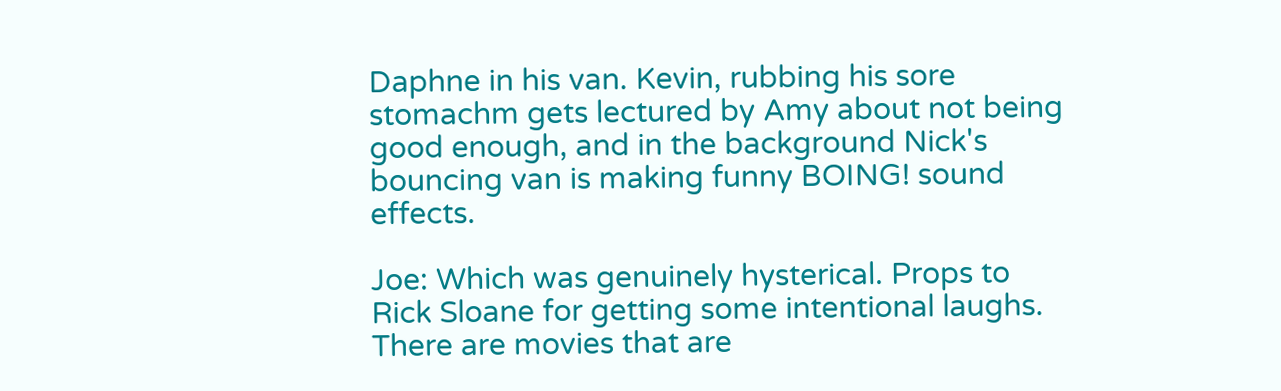Daphne in his van. Kevin, rubbing his sore stomachm gets lectured by Amy about not being good enough, and in the background Nick's bouncing van is making funny BOING! sound effects.

Joe: Which was genuinely hysterical. Props to Rick Sloane for getting some intentional laughs. There are movies that are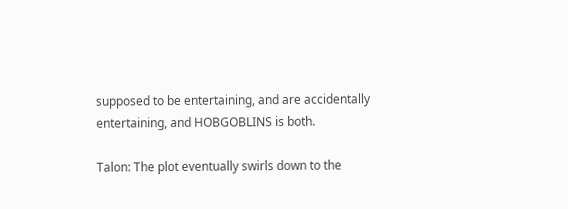supposed to be entertaining, and are accidentally entertaining, and HOBGOBLINS is both.

Talon: The plot eventually swirls down to the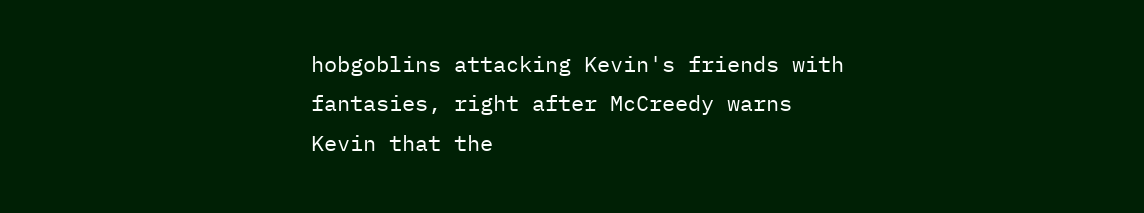hobgoblins attacking Kevin's friends with fantasies, right after McCreedy warns Kevin that the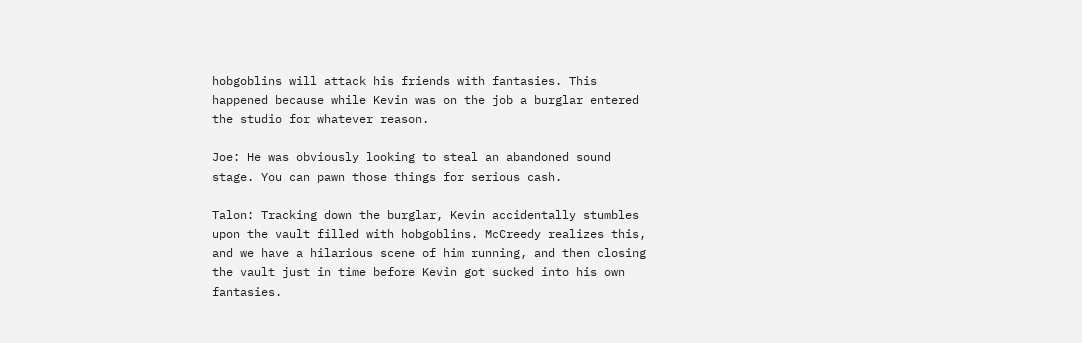hobgoblins will attack his friends with fantasies. This happened because while Kevin was on the job a burglar entered the studio for whatever reason.

Joe: He was obviously looking to steal an abandoned sound stage. You can pawn those things for serious cash.

Talon: Tracking down the burglar, Kevin accidentally stumbles upon the vault filled with hobgoblins. McCreedy realizes this, and we have a hilarious scene of him running, and then closing the vault just in time before Kevin got sucked into his own fantasies.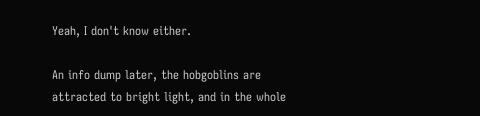Yeah, I don't know either.

An info dump later, the hobgoblins are attracted to bright light, and in the whole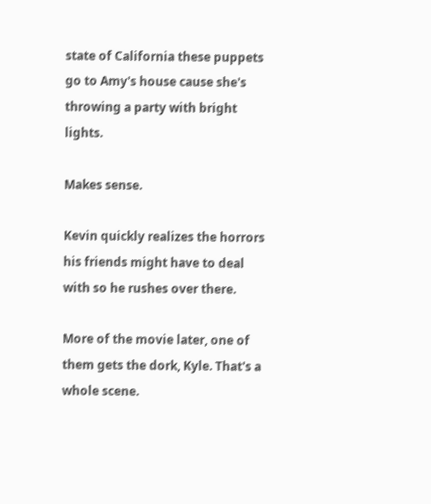state of California these puppets go to Amy's house cause she's throwing a party with bright lights.

Makes sense.

Kevin quickly realizes the horrors his friends might have to deal with so he rushes over there.

More of the movie later, one of them gets the dork, Kyle. That's a whole scene.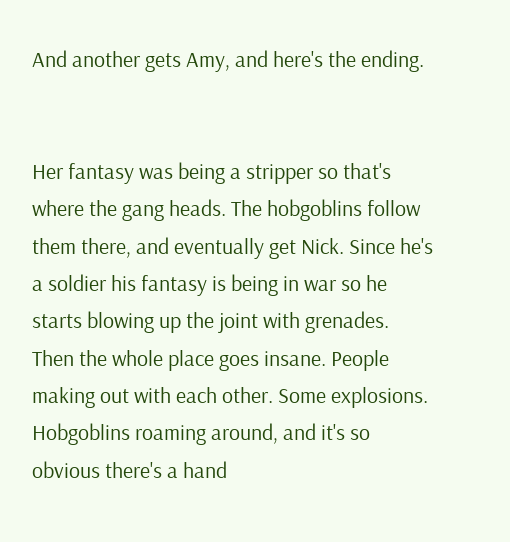And another gets Amy, and here's the ending.


Her fantasy was being a stripper so that's where the gang heads. The hobgoblins follow them there, and eventually get Nick. Since he's a soldier his fantasy is being in war so he starts blowing up the joint with grenades. Then the whole place goes insane. People making out with each other. Some explosions. Hobgoblins roaming around, and it's so obvious there's a hand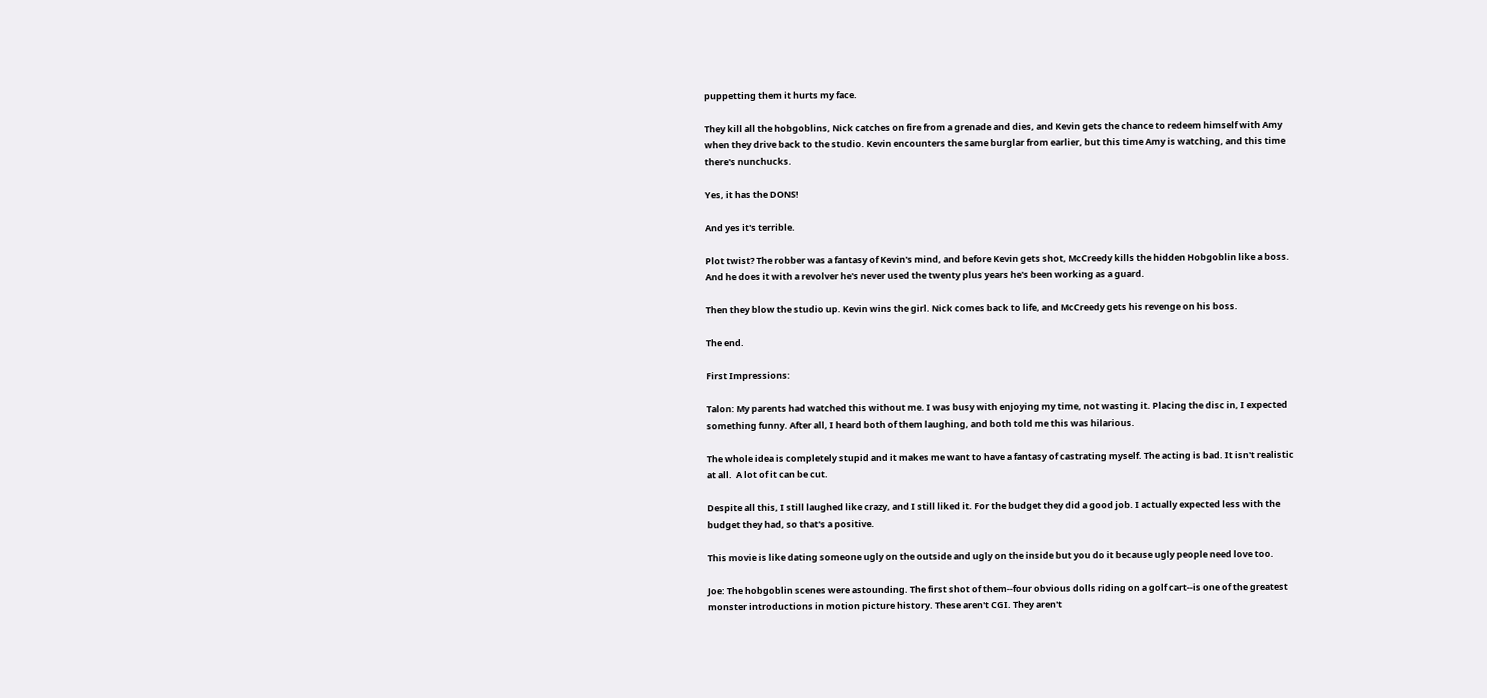puppetting them it hurts my face.

They kill all the hobgoblins, Nick catches on fire from a grenade and dies, and Kevin gets the chance to redeem himself with Amy when they drive back to the studio. Kevin encounters the same burglar from earlier, but this time Amy is watching, and this time there's nunchucks.

Yes, it has the DONS!

And yes it's terrible.

Plot twist? The robber was a fantasy of Kevin's mind, and before Kevin gets shot, McCreedy kills the hidden Hobgoblin like a boss. And he does it with a revolver he's never used the twenty plus years he's been working as a guard.

Then they blow the studio up. Kevin wins the girl. Nick comes back to life, and McCreedy gets his revenge on his boss.

The end.

First Impressions:

Talon: My parents had watched this without me. I was busy with enjoying my time, not wasting it. Placing the disc in, I expected something funny. After all, I heard both of them laughing, and both told me this was hilarious.

The whole idea is completely stupid and it makes me want to have a fantasy of castrating myself. The acting is bad. It isn't realistic at all.  A lot of it can be cut.

Despite all this, I still laughed like crazy, and I still liked it. For the budget they did a good job. I actually expected less with the budget they had, so that's a positive.

This movie is like dating someone ugly on the outside and ugly on the inside but you do it because ugly people need love too.

Joe: The hobgoblin scenes were astounding. The first shot of them--four obvious dolls riding on a golf cart--is one of the greatest monster introductions in motion picture history. These aren't CGI. They aren't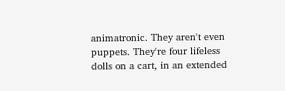animatronic. They aren't even puppets. They're four lifeless dolls on a cart, in an extended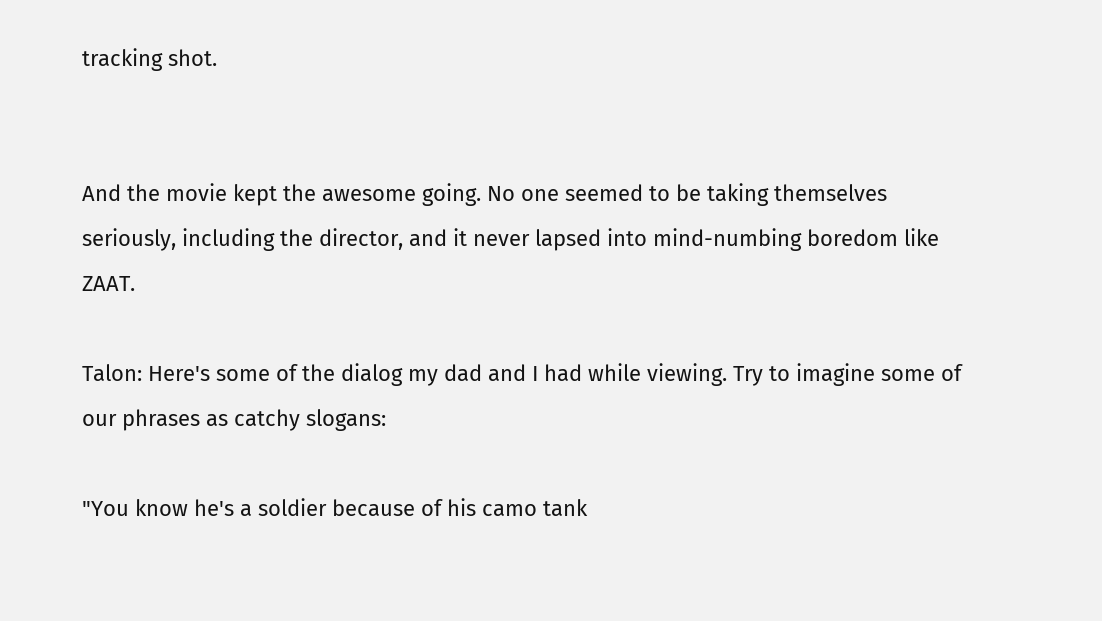tracking shot.


And the movie kept the awesome going. No one seemed to be taking themselves seriously, including the director, and it never lapsed into mind-numbing boredom like ZAAT.

Talon: Here's some of the dialog my dad and I had while viewing. Try to imagine some of our phrases as catchy slogans:

"You know he's a soldier because of his camo tank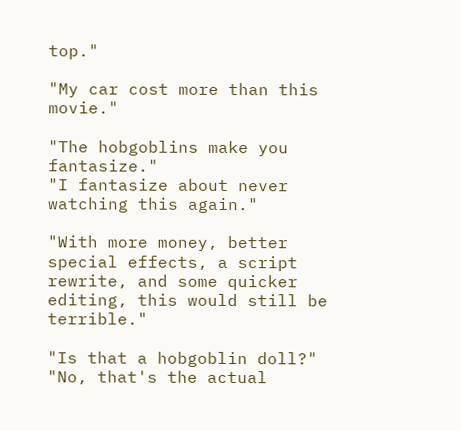top."

"My car cost more than this movie."

"The hobgoblins make you fantasize."
"I fantasize about never watching this again."

"With more money, better special effects, a script rewrite, and some quicker editing, this would still be terrible."

"Is that a hobgoblin doll?"
"No, that's the actual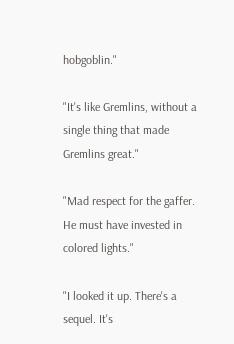hobgoblin."

"It's like Gremlins, without a single thing that made Gremlins great."

"Mad respect for the gaffer. He must have invested in colored lights."

"I looked it up. There's a sequel. It's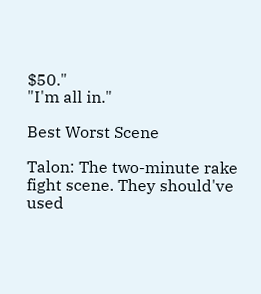$50."
"I'm all in."

Best Worst Scene

Talon: The two-minute rake fight scene. They should've used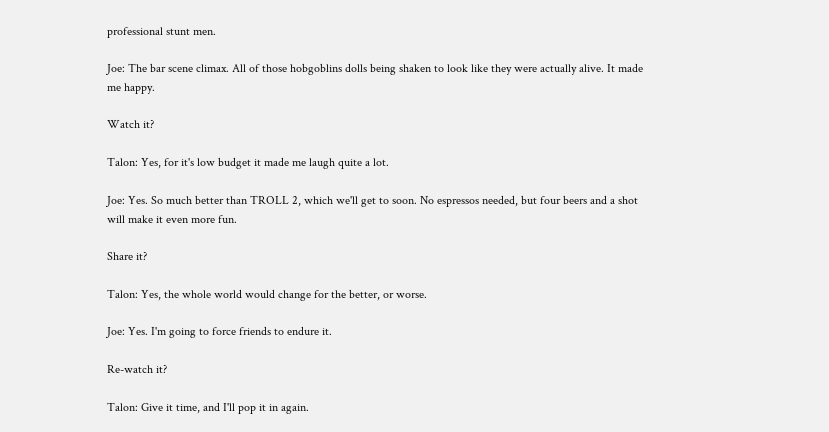professional stunt men.

Joe: The bar scene climax. All of those hobgoblins dolls being shaken to look like they were actually alive. It made me happy.

Watch it?

Talon: Yes, for it's low budget it made me laugh quite a lot.

Joe: Yes. So much better than TROLL 2, which we'll get to soon. No espressos needed, but four beers and a shot will make it even more fun.

Share it?

Talon: Yes, the whole world would change for the better, or worse.

Joe: Yes. I'm going to force friends to endure it.

Re-watch it?

Talon: Give it time, and I'll pop it in again.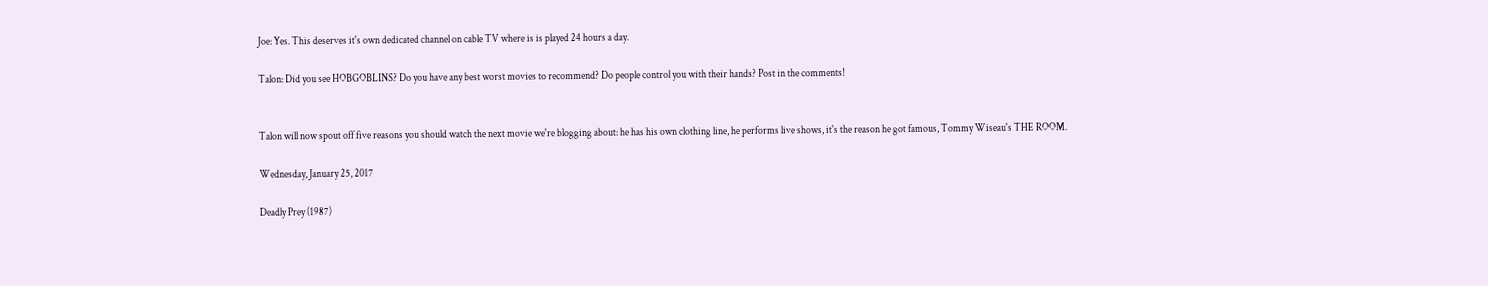Joe: Yes. This deserves it's own dedicated channel on cable TV where is is played 24 hours a day.

Talon: Did you see HOBGOBLINS? Do you have any best worst movies to recommend? Do people control you with their hands? Post in the comments!


Talon will now spout off five reasons you should watch the next movie we're blogging about: he has his own clothing line, he performs live shows, it's the reason he got famous, Tommy Wiseau's THE ROOM.

Wednesday, January 25, 2017

Deadly Prey (1987)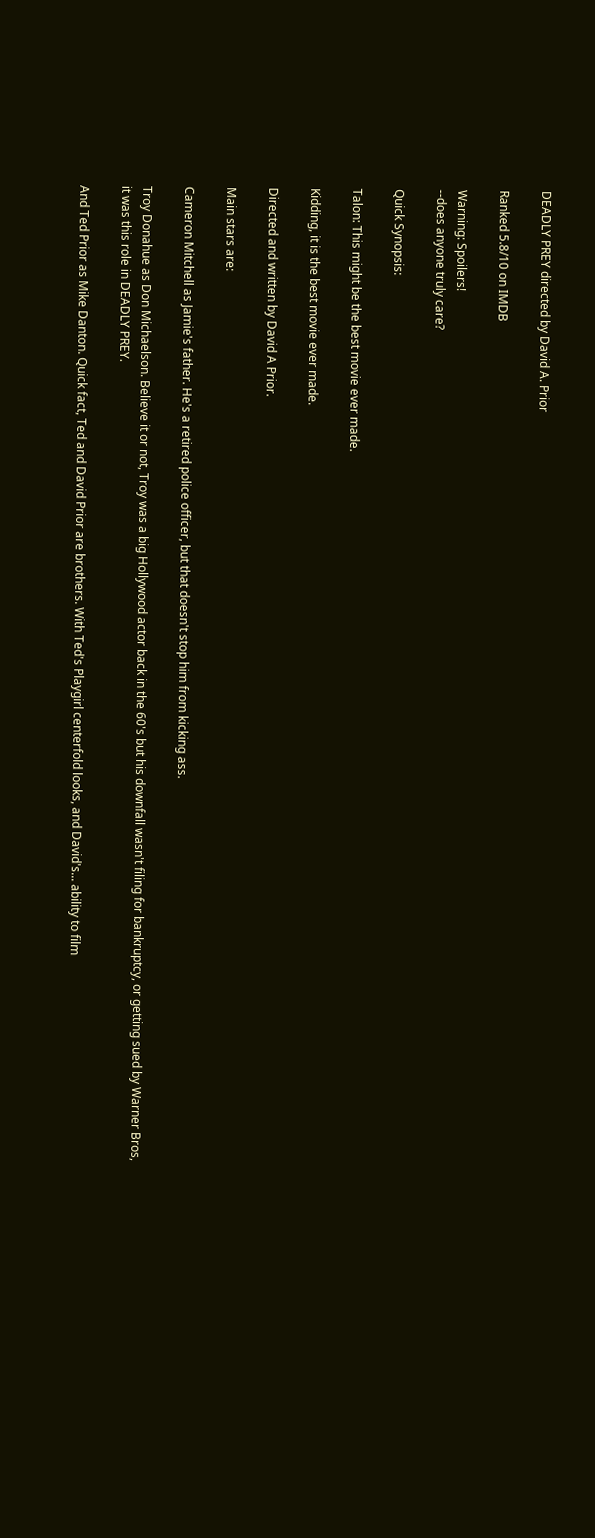DEADLY PREY directed by David A. Prior

Ranked 5.8/10 on IMDB

Warning: Spoilers!
--does anyone truly care?

Quick Synopsis:

Talon: This might be the best movie ever made.

Kidding, it is the best movie ever made.

Directed and written by David A Prior.

Main stars are:

Cameron Mitchell as Jamie's father. He's a retired police officer, but that doesn't stop him from kicking ass.

Troy Donahue as Don Michaelson. Believe it or not, Troy was a big Hollywood actor back in the 60's but his downfall wasn't filing for bankruptcy, or getting sued by Warner Bros, it was this role in DEADLY PREY.

And Ted Prior as Mike Danton. Quick fact, Ted and David Prior are brothers. With Ted's Playgirl centerfold looks, and David's... ability to film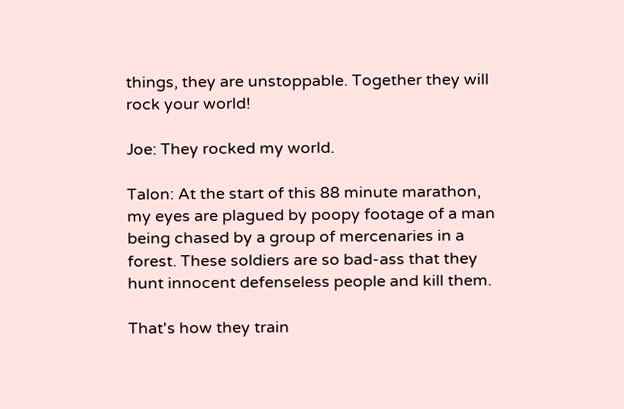things, they are unstoppable. Together they will rock your world!

Joe: They rocked my world.

Talon: At the start of this 88 minute marathon, my eyes are plagued by poopy footage of a man being chased by a group of mercenaries in a forest. These soldiers are so bad-ass that they hunt innocent defenseless people and kill them.

That's how they train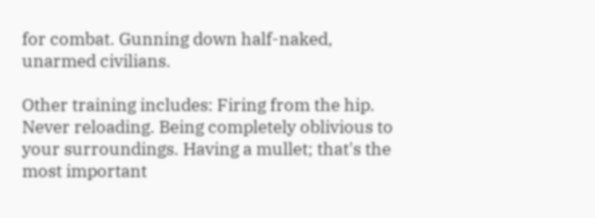for combat. Gunning down half-naked, unarmed civilians.

Other training includes: Firing from the hip. Never reloading. Being completely oblivious to your surroundings. Having a mullet; that's the most important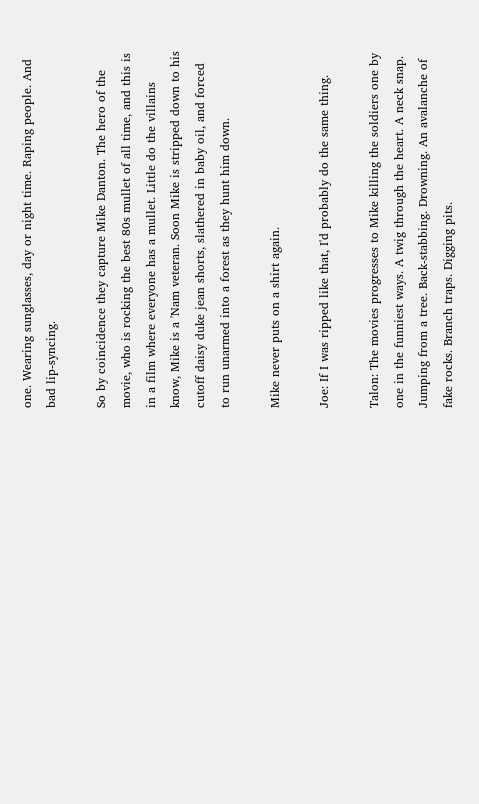one. Wearing sunglasses, day or night time. Raping people. And bad lip-syncing.

So by coincidence they capture Mike Danton. The hero of the movie, who is rocking the best 80s mullet of all time, and this is in a film where everyone has a mullet. Little do the villains know, Mike is a 'Nam veteran. Soon Mike is stripped down to his cutoff daisy duke jean shorts, slathered in baby oil, and forced to run unarmed into a forest as they hunt him down.

Mike never puts on a shirt again.

Joe: If I was ripped like that, I'd probably do the same thing.

Talon: The movies progresses to Mike killing the soldiers one by one in the funniest ways. A twig through the heart. A neck snap. Jumping from a tree. Back-stabbing. Drowning. An avalanche of fake rocks. Branch traps. Digging pits.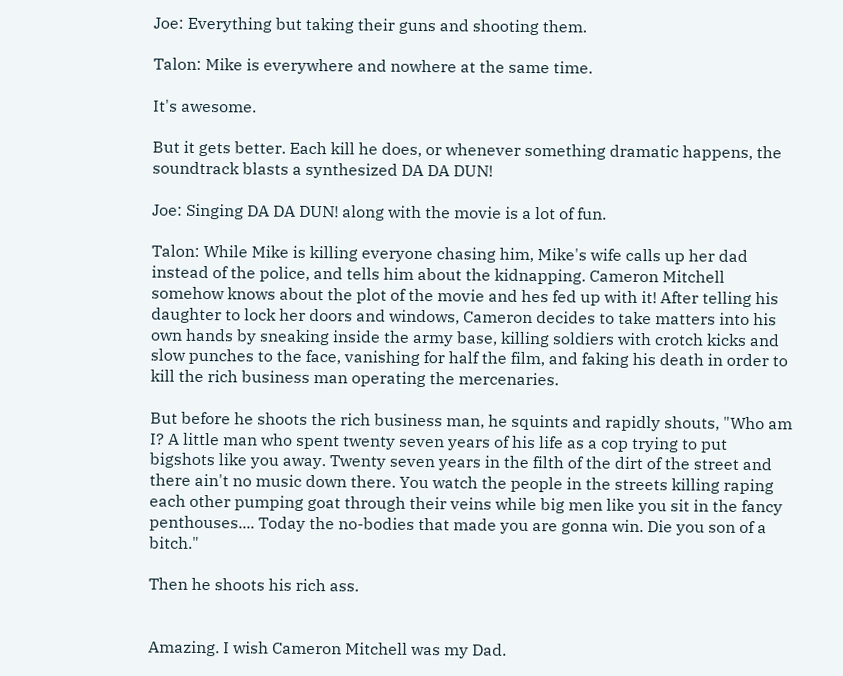Joe: Everything but taking their guns and shooting them.

Talon: Mike is everywhere and nowhere at the same time.

It's awesome.

But it gets better. Each kill he does, or whenever something dramatic happens, the soundtrack blasts a synthesized DA DA DUN!

Joe: Singing DA DA DUN! along with the movie is a lot of fun.

Talon: While Mike is killing everyone chasing him, Mike's wife calls up her dad instead of the police, and tells him about the kidnapping. Cameron Mitchell somehow knows about the plot of the movie and hes fed up with it! After telling his daughter to lock her doors and windows, Cameron decides to take matters into his own hands by sneaking inside the army base, killing soldiers with crotch kicks and slow punches to the face, vanishing for half the film, and faking his death in order to kill the rich business man operating the mercenaries.

But before he shoots the rich business man, he squints and rapidly shouts, "Who am I? A little man who spent twenty seven years of his life as a cop trying to put bigshots like you away. Twenty seven years in the filth of the dirt of the street and there ain't no music down there. You watch the people in the streets killing raping each other pumping goat through their veins while big men like you sit in the fancy penthouses.... Today the no-bodies that made you are gonna win. Die you son of a bitch."

Then he shoots his rich ass.


Amazing. I wish Cameron Mitchell was my Dad.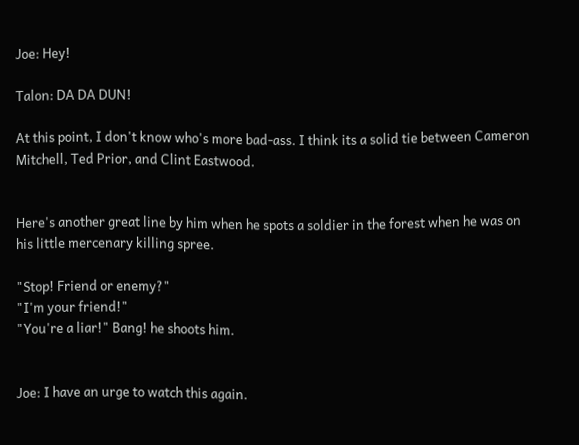Joe: Hey!

Talon: DA DA DUN!

At this point, I don't know who's more bad-ass. I think its a solid tie between Cameron Mitchell, Ted Prior, and Clint Eastwood.


Here's another great line by him when he spots a soldier in the forest when he was on his little mercenary killing spree.

"Stop! Friend or enemy?"
"I'm your friend!"
"You're a liar!" Bang! he shoots him.


Joe: I have an urge to watch this again.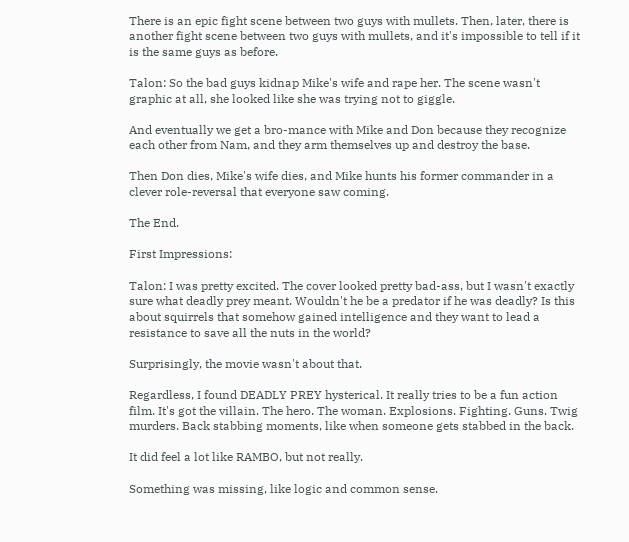There is an epic fight scene between two guys with mullets. Then, later, there is another fight scene between two guys with mullets, and it's impossible to tell if it is the same guys as before.

Talon: So the bad guys kidnap Mike's wife and rape her. The scene wasn't graphic at all, she looked like she was trying not to giggle.

And eventually we get a bro-mance with Mike and Don because they recognize each other from Nam, and they arm themselves up and destroy the base.

Then Don dies, Mike's wife dies, and Mike hunts his former commander in a clever role-reversal that everyone saw coming.

The End.

First Impressions:

Talon: I was pretty excited. The cover looked pretty bad-ass, but I wasn't exactly sure what deadly prey meant. Wouldn't he be a predator if he was deadly? Is this about squirrels that somehow gained intelligence and they want to lead a resistance to save all the nuts in the world?

Surprisingly, the movie wasn't about that.

Regardless, I found DEADLY PREY hysterical. It really tries to be a fun action film. It's got the villain. The hero. The woman. Explosions. Fighting. Guns. Twig murders. Back stabbing moments, like when someone gets stabbed in the back.

It did feel a lot like RAMBO, but not really.

Something was missing, like logic and common sense.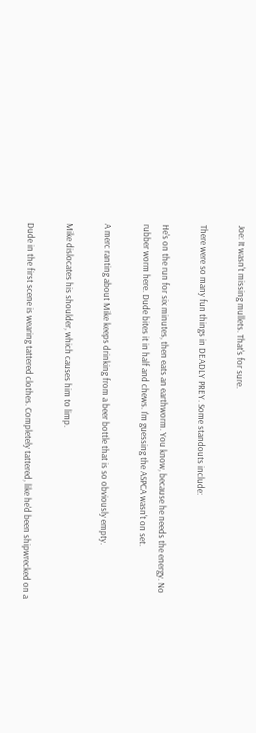Joe: It wasn't missing mullets. That's for sure.

There were so many fun things in DEADLY PREY. Some standouts include:

He's on the run for six minutes, then eats an earthworm. You know, because he needs the energy. No rubber worm here. Dude bites it in half and chews. I'm guessing the ASPCA wasn't on set.

A merc ranting about Mike keeps drinking from a beer bottle that is so obviously empty.

Mike dislocates his shoulder, which causes him to limp.

Dude in the first scene is wearing tattered clothes. Completely tattered, like he'd been shipwrecked on a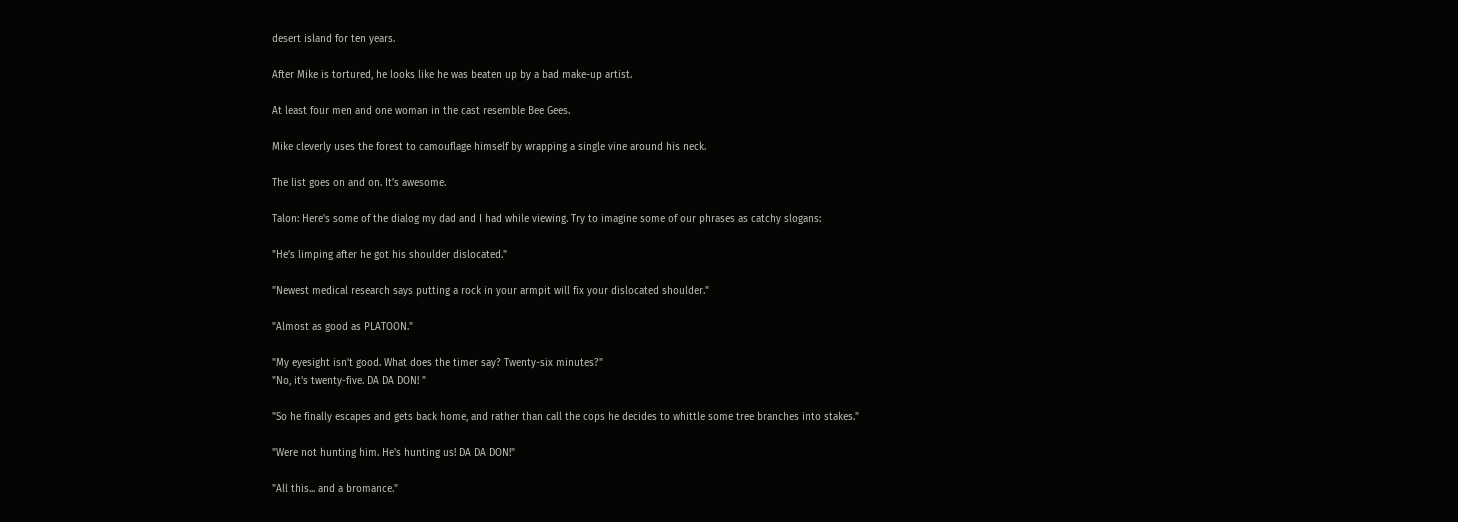desert island for ten years.

After Mike is tortured, he looks like he was beaten up by a bad make-up artist.

At least four men and one woman in the cast resemble Bee Gees.

Mike cleverly uses the forest to camouflage himself by wrapping a single vine around his neck.

The list goes on and on. It's awesome.

Talon: Here's some of the dialog my dad and I had while viewing. Try to imagine some of our phrases as catchy slogans:

"He's limping after he got his shoulder dislocated."

"Newest medical research says putting a rock in your armpit will fix your dislocated shoulder."

"Almost as good as PLATOON."

"My eyesight isn't good. What does the timer say? Twenty-six minutes?"
"No, it's twenty-five. DA DA DON! "

"So he finally escapes and gets back home, and rather than call the cops he decides to whittle some tree branches into stakes."

"Were not hunting him. He's hunting us! DA DA DON!"

"All this... and a bromance."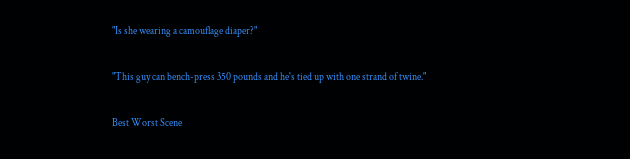"Is she wearing a camouflage diaper?"

"This guy can bench-press 350 pounds and he's tied up with one strand of twine."

Best Worst Scene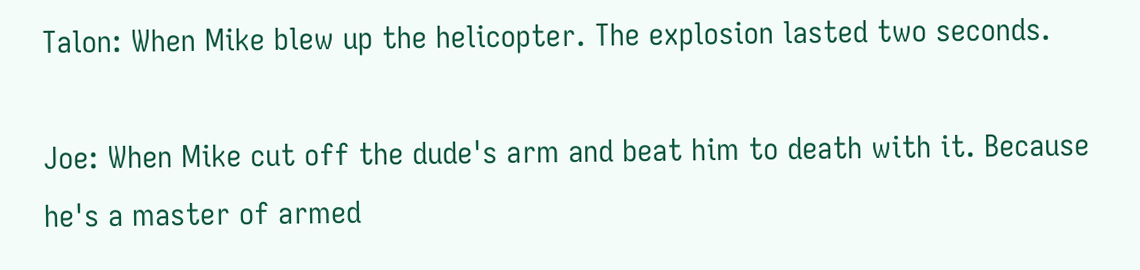Talon: When Mike blew up the helicopter. The explosion lasted two seconds.

Joe: When Mike cut off the dude's arm and beat him to death with it. Because he's a master of armed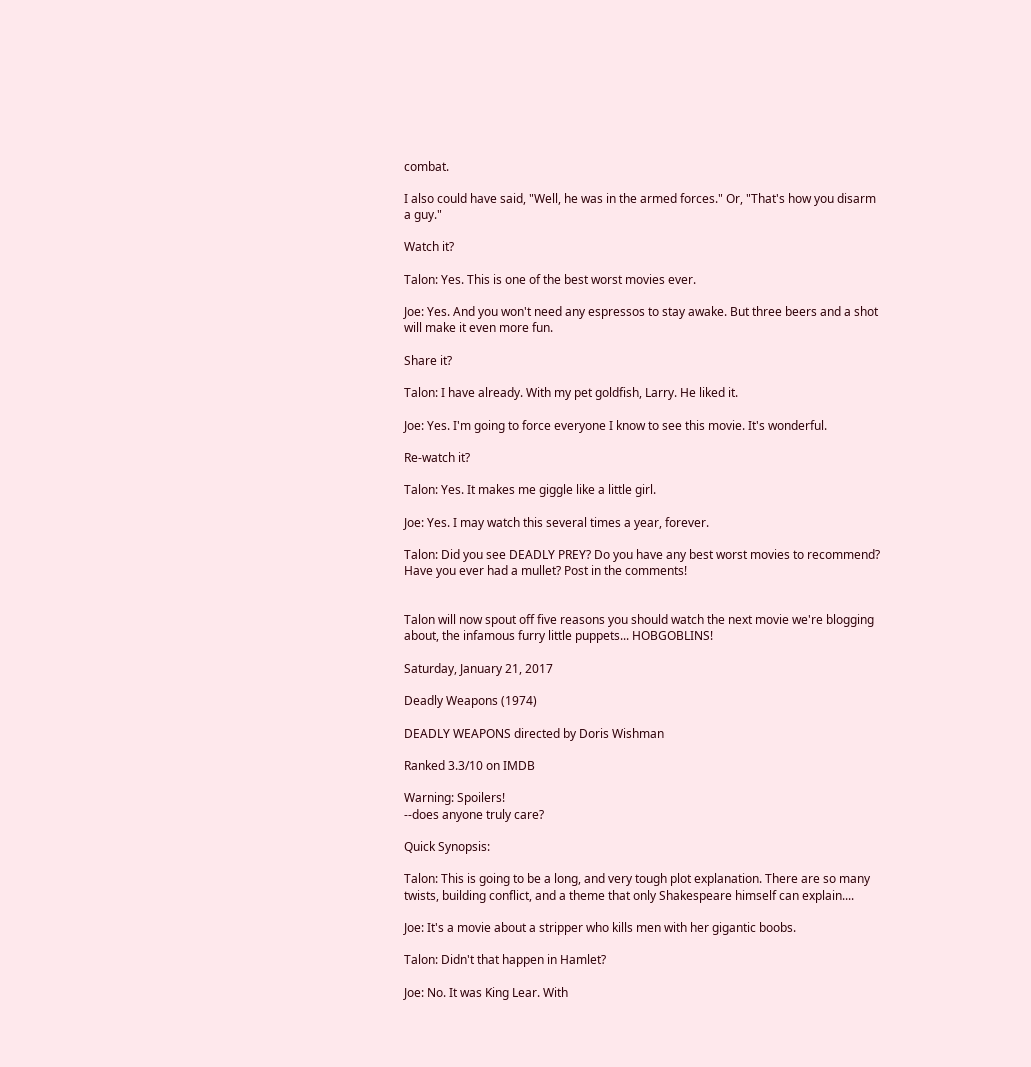combat.

I also could have said, "Well, he was in the armed forces." Or, "That's how you disarm a guy."

Watch it?

Talon: Yes. This is one of the best worst movies ever.

Joe: Yes. And you won't need any espressos to stay awake. But three beers and a shot will make it even more fun.

Share it?

Talon: I have already. With my pet goldfish, Larry. He liked it.

Joe: Yes. I'm going to force everyone I know to see this movie. It's wonderful.

Re-watch it?

Talon: Yes. It makes me giggle like a little girl.

Joe: Yes. I may watch this several times a year, forever.

Talon: Did you see DEADLY PREY? Do you have any best worst movies to recommend? Have you ever had a mullet? Post in the comments!


Talon will now spout off five reasons you should watch the next movie we're blogging about, the infamous furry little puppets... HOBGOBLINS!

Saturday, January 21, 2017

Deadly Weapons (1974)

DEADLY WEAPONS directed by Doris Wishman

Ranked 3.3/10 on IMDB

Warning: Spoilers!
--does anyone truly care?

Quick Synopsis:

Talon: This is going to be a long, and very tough plot explanation. There are so many twists, building conflict, and a theme that only Shakespeare himself can explain....

Joe: It's a movie about a stripper who kills men with her gigantic boobs.

Talon: Didn't that happen in Hamlet?

Joe: No. It was King Lear. With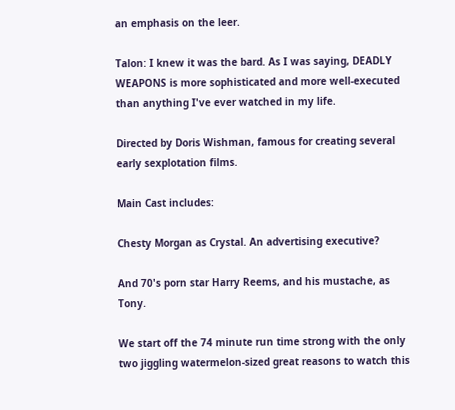an emphasis on the leer.

Talon: I knew it was the bard. As I was saying, DEADLY WEAPONS is more sophisticated and more well-executed than anything I've ever watched in my life.

Directed by Doris Wishman, famous for creating several early sexplotation films.

Main Cast includes:

Chesty Morgan as Crystal. An advertising executive?

And 70's porn star Harry Reems, and his mustache, as Tony.

We start off the 74 minute run time strong with the only two jiggling watermelon-sized great reasons to watch this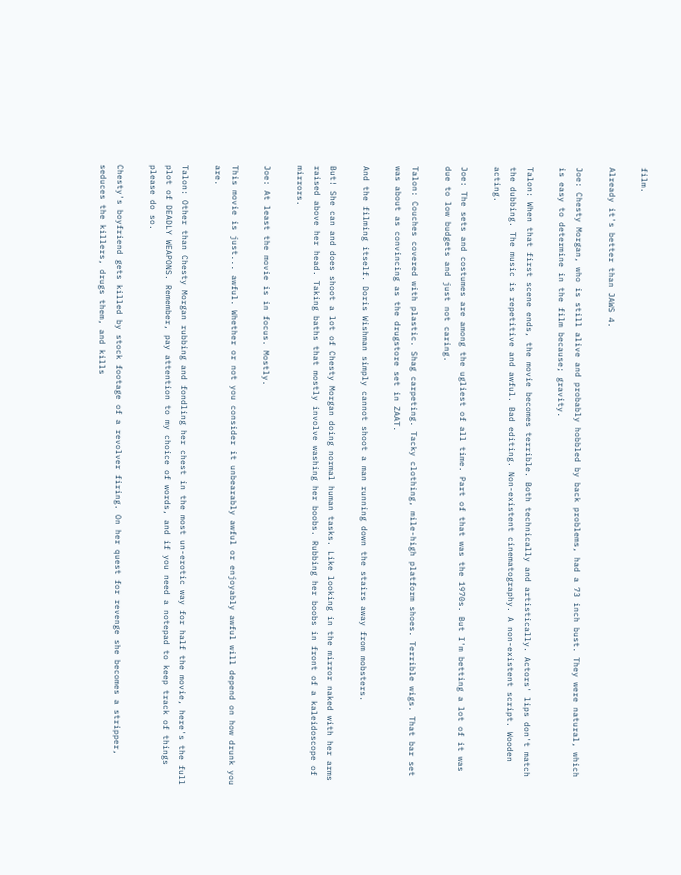film.

Already it's better than JAWS 4.

Joe: Chesty Morgan, who is still alive and probably hobbled by back problems, had a 73 inch bust. They were natural, which is easy to determine in the film because; gravity.

Talon: When that first scene ends, the movie becomes terrible. Both technically and artistically. Actors' lips don't match the dubbing. The music is repetitive and awful. Bad editing. Non-existent cinematography. A non-existent script. Wooden acting.

Joe: The sets and costumes are among the ugliest of all time. Part of that was the 1970s. But I'm betting a lot of it was due to low budgets and just not caring.

Talon: Couches covered with plastic. Shag carpeting. Tacky clothing, mile-high platform shoes. Terrible wigs. That bar set was about as convincing as the drugstore set in ZAAT.

And the filming itself. Doris Wishman simply cannot shoot a man running down the stairs away from mobsters.

But! She can and does shoot a lot of Chesty Morgan doing normal human tasks. Like looking in the mirror naked with her arms raised above her head. Taking baths that mostly involve washing her boobs. Rubbing her boobs in front of a kaleidoscope of mirrors.

Joe: At least the movie is in focus. Mostly.

This movie is just... awful. Whether or not you consider it unbearably awful or enjoyably awful will depend on how drunk you are.

Talon: Other than Chesty Morgan rubbing and fondling her chest in the most un-erotic way for half the movie, here's the full plot of DEADLY WEAPONS. Remember, pay attention to my choice of words, and if you need a notepad to keep track of things please do so.

Chesty's boyfriend gets killed by stock footage of a revolver firing. On her quest for revenge she becomes a stripper, seduces the killers, drugs them, and kills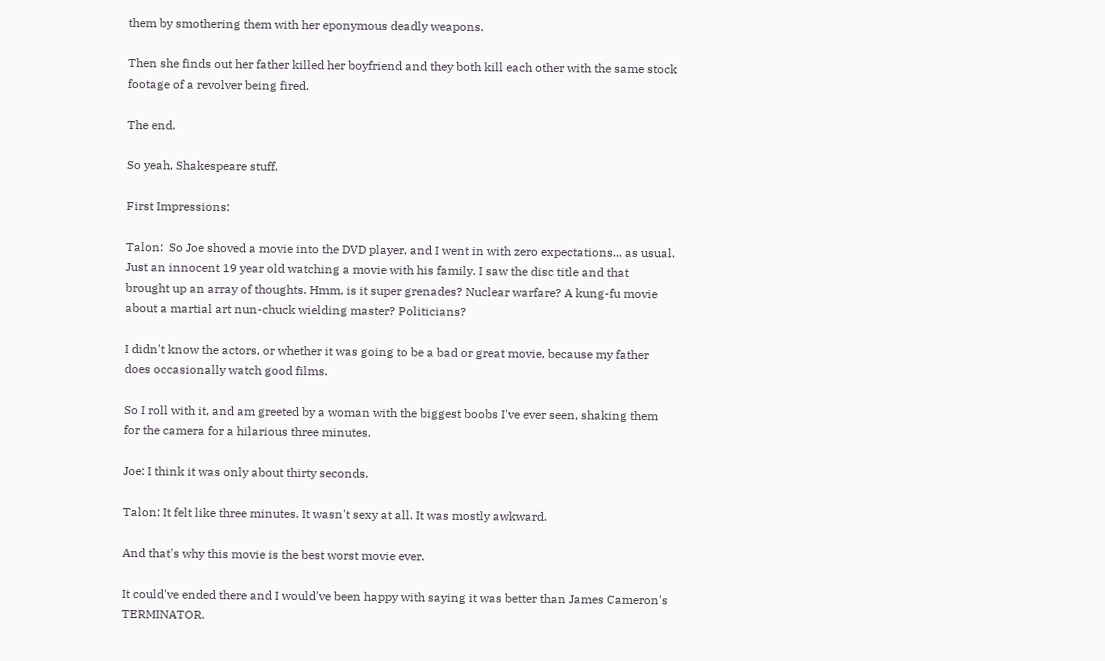them by smothering them with her eponymous deadly weapons.

Then she finds out her father killed her boyfriend and they both kill each other with the same stock footage of a revolver being fired.

The end.

So yeah, Shakespeare stuff.

First Impressions:

Talon:  So Joe shoved a movie into the DVD player, and I went in with zero expectations... as usual. Just an innocent 19 year old watching a movie with his family. I saw the disc title and that brought up an array of thoughts. Hmm, is it super grenades? Nuclear warfare? A kung-fu movie about a martial art nun-chuck wielding master? Politicians?

I didn't know the actors, or whether it was going to be a bad or great movie, because my father does occasionally watch good films.

So I roll with it, and am greeted by a woman with the biggest boobs I've ever seen, shaking them for the camera for a hilarious three minutes.

Joe: I think it was only about thirty seconds.

Talon: It felt like three minutes. It wasn't sexy at all. It was mostly awkward.

And that's why this movie is the best worst movie ever.

It could've ended there and I would've been happy with saying it was better than James Cameron's TERMINATOR.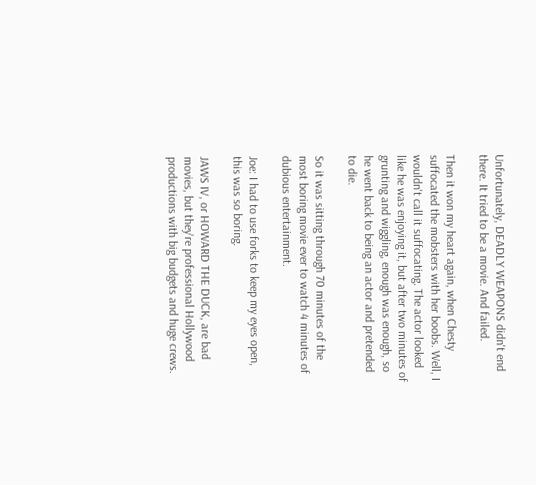Unfortunately, DEADLY WEAPONS didn't end there. It tried to be a movie. And failed.

Then it won my heart again, when Chesty suffocated the mobsters with her boobs. Well, I wouldn't call it suffocating. The actor looked like he was enjoying it, but after two minutes of grunting and wiggling, enough was enough, so he went back to being an actor and pretended to die.

So it was sitting through 70 minutes of the most boring movie ever to watch 4 minutes of dubious entertainment.

Joe: I had to use forks to keep my eyes open, this was so boring.

JAWS IV, or HOWARD THE DUCK, are bad movies, but they're professional Hollywood productions with big budgets and huge crews.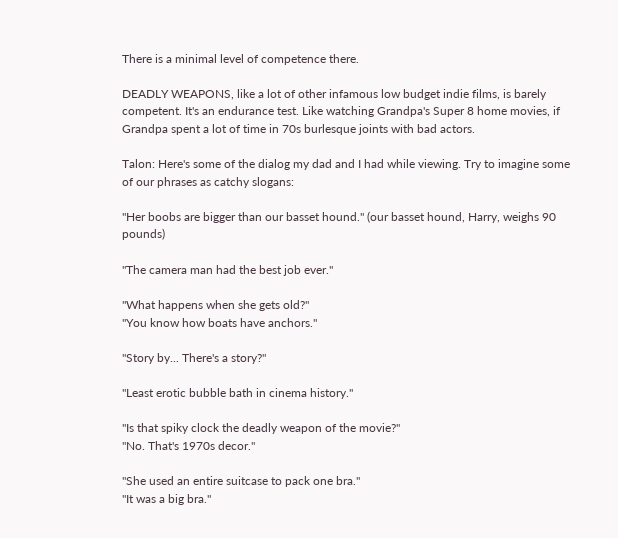There is a minimal level of competence there.

DEADLY WEAPONS, like a lot of other infamous low budget indie films, is barely competent. It's an endurance test. Like watching Grandpa's Super 8 home movies, if Grandpa spent a lot of time in 70s burlesque joints with bad actors.

Talon: Here's some of the dialog my dad and I had while viewing. Try to imagine some of our phrases as catchy slogans:

"Her boobs are bigger than our basset hound." (our basset hound, Harry, weighs 90 pounds)

"The camera man had the best job ever."

"What happens when she gets old?"
"You know how boats have anchors."

"Story by... There's a story?"

"Least erotic bubble bath in cinema history."

"Is that spiky clock the deadly weapon of the movie?"
"No. That's 1970s decor."

"She used an entire suitcase to pack one bra."
"It was a big bra."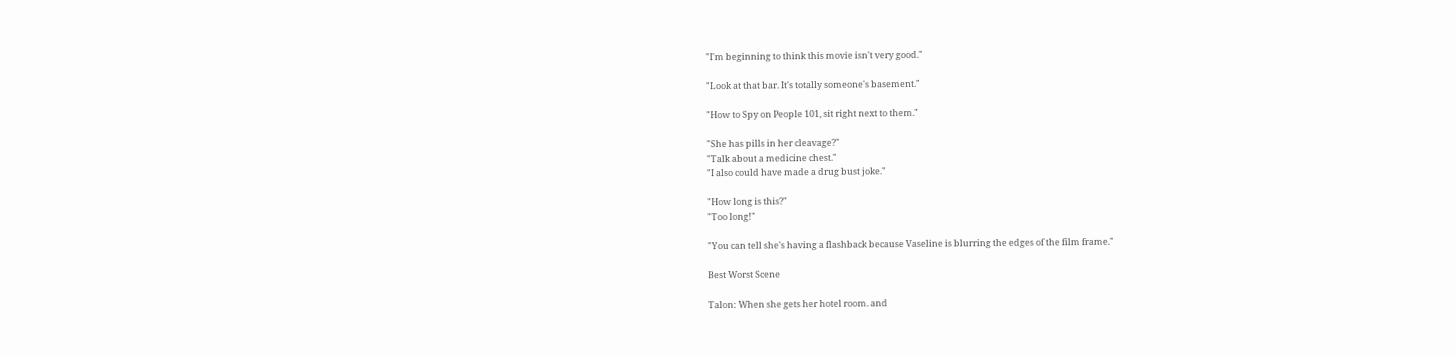"I'm beginning to think this movie isn't very good."

"Look at that bar. It's totally someone's basement."

"How to Spy on People 101, sit right next to them."

"She has pills in her cleavage?"
"Talk about a medicine chest."
"I also could have made a drug bust joke."

"How long is this?"
"Too long!"

"You can tell she's having a flashback because Vaseline is blurring the edges of the film frame."

Best Worst Scene

Talon: When she gets her hotel room. and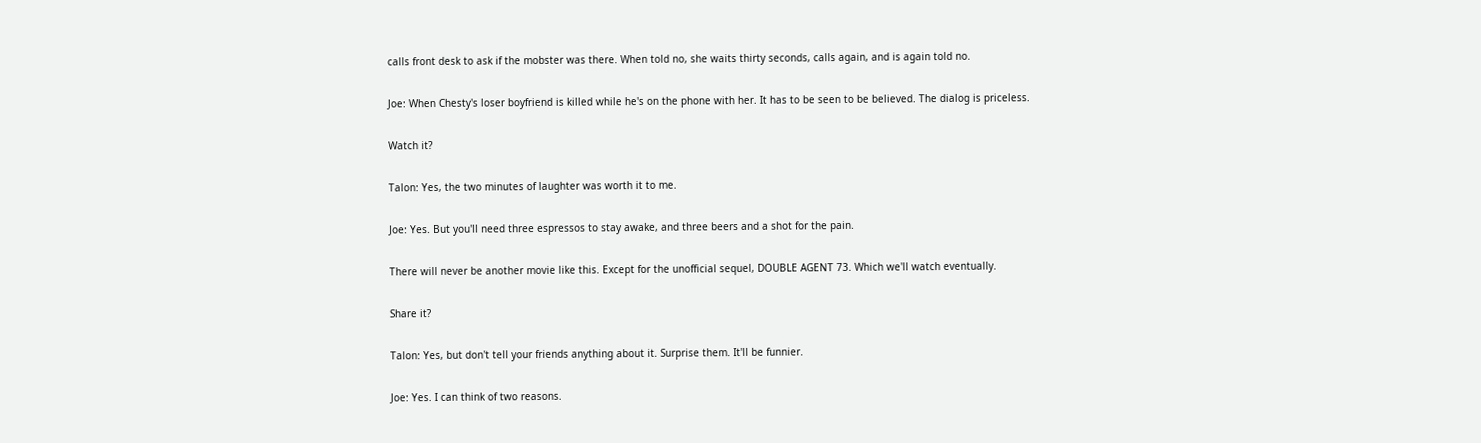calls front desk to ask if the mobster was there. When told no, she waits thirty seconds, calls again, and is again told no.

Joe: When Chesty's loser boyfriend is killed while he's on the phone with her. It has to be seen to be believed. The dialog is priceless.

Watch it?

Talon: Yes, the two minutes of laughter was worth it to me.

Joe: Yes. But you'll need three espressos to stay awake, and three beers and a shot for the pain.

There will never be another movie like this. Except for the unofficial sequel, DOUBLE AGENT 73. Which we'll watch eventually.

Share it?

Talon: Yes, but don't tell your friends anything about it. Surprise them. It'll be funnier.

Joe: Yes. I can think of two reasons.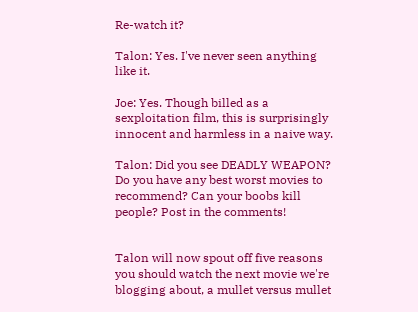Re-watch it?

Talon: Yes. I've never seen anything like it.

Joe: Yes. Though billed as a sexploitation film, this is surprisingly innocent and harmless in a naive way.

Talon: Did you see DEADLY WEAPON? Do you have any best worst movies to recommend? Can your boobs kill people? Post in the comments!


Talon will now spout off five reasons you should watch the next movie we're blogging about, a mullet versus mullet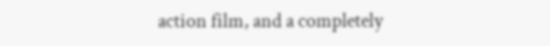action film, and a completely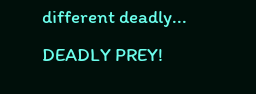different deadly... DEADLY PREY!